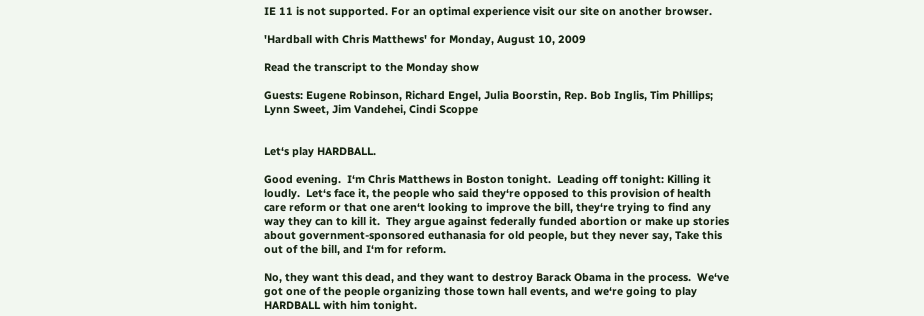IE 11 is not supported. For an optimal experience visit our site on another browser.

'Hardball with Chris Matthews' for Monday, August 10, 2009

Read the transcript to the Monday show

Guests: Eugene Robinson, Richard Engel, Julia Boorstin, Rep. Bob Inglis, Tim Phillips; Lynn Sweet, Jim Vandehei, Cindi Scoppe


Let‘s play HARDBALL.

Good evening.  I‘m Chris Matthews in Boston tonight.  Leading off tonight: Killing it loudly.  Let‘s face it, the people who said they‘re opposed to this provision of health care reform or that one aren‘t looking to improve the bill, they‘re trying to find any way they can to kill it.  They argue against federally funded abortion or make up stories about government-sponsored euthanasia for old people, but they never say, Take this out of the bill, and I‘m for reform.

No, they want this dead, and they want to destroy Barack Obama in the process.  We‘ve got one of the people organizing those town hall events, and we‘re going to play HARDBALL with him tonight.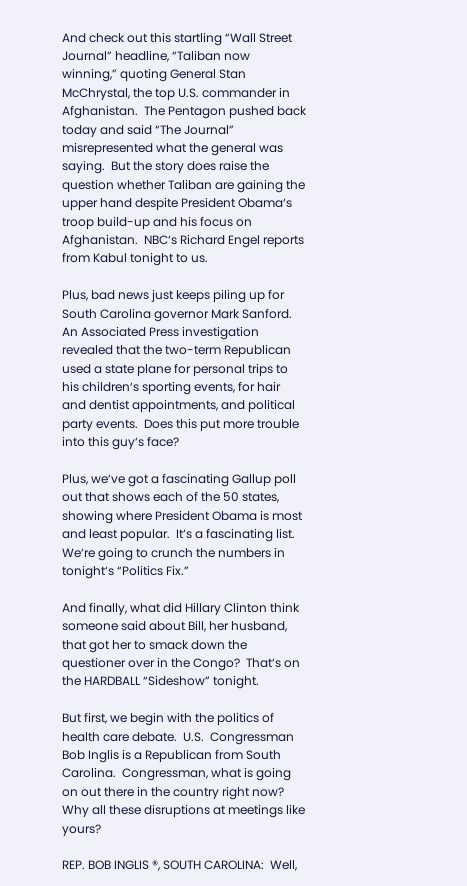And check out this startling “Wall Street Journal” headline, “Taliban now winning,” quoting General Stan McChrystal, the top U.S. commander in Afghanistan.  The Pentagon pushed back today and said “The Journal” misrepresented what the general was saying.  But the story does raise the question whether Taliban are gaining the upper hand despite President Obama‘s troop build-up and his focus on Afghanistan.  NBC‘s Richard Engel reports from Kabul tonight to us.

Plus, bad news just keeps piling up for South Carolina governor Mark Sanford.  An Associated Press investigation revealed that the two-term Republican used a state plane for personal trips to his children‘s sporting events, for hair and dentist appointments, and political party events.  Does this put more trouble into this guy‘s face?

Plus, we‘ve got a fascinating Gallup poll out that shows each of the 50 states, showing where President Obama is most and least popular.  It‘s a fascinating list.  We‘re going to crunch the numbers in tonight‘s “Politics Fix.”

And finally, what did Hillary Clinton think someone said about Bill, her husband, that got her to smack down the questioner over in the Congo?  That‘s on the HARDBALL “Sideshow” tonight.

But first, we begin with the politics of health care debate.  U.S.  Congressman Bob Inglis is a Republican from South Carolina.  Congressman, what is going on out there in the country right now?  Why all these disruptions at meetings like yours?

REP. BOB INGLIS ®, SOUTH CAROLINA:  Well,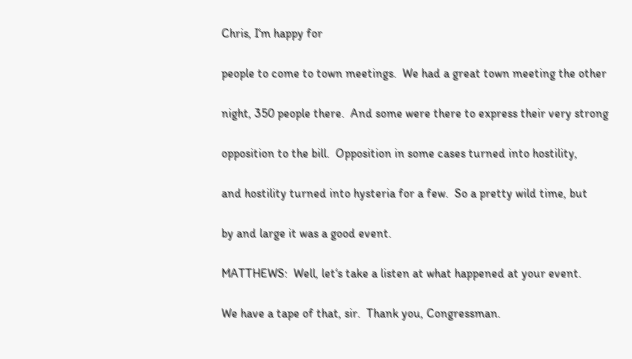Chris, I‘m happy for

people to come to town meetings.  We had a great town meeting the other

night, 350 people there.  And some were there to express their very strong

opposition to the bill.  Opposition in some cases turned into hostility,

and hostility turned into hysteria for a few.  So a pretty wild time, but

by and large it was a good event.

MATTHEWS:  Well, let‘s take a listen at what happened at your event.

We have a tape of that, sir.  Thank you, Congressman.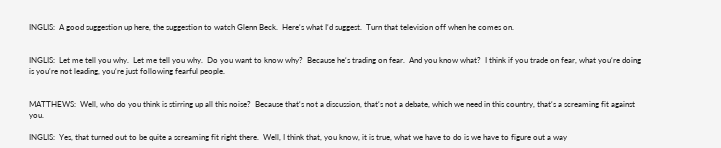INGLIS:  A good suggestion up here, the suggestion to watch Glenn Beck.  Here‘s what I‘d suggest.  Turn that television off when he comes on.


INGLIS:  Let me tell you why.  Let me tell you why.  Do you want to know why?  Because he‘s trading on fear.  And you know what?  I think if you trade on fear, what you‘re doing is you‘re not leading, you‘re just following fearful people.


MATTHEWS:  Well, who do you think is stirring up all this noise?  Because that‘s not a discussion, that‘s not a debate, which we need in this country, that‘s a screaming fit against you.

INGLIS:  Yes, that turned out to be quite a screaming fit right there.  Well, I think that, you know, it is true, what we have to do is we have to figure out a way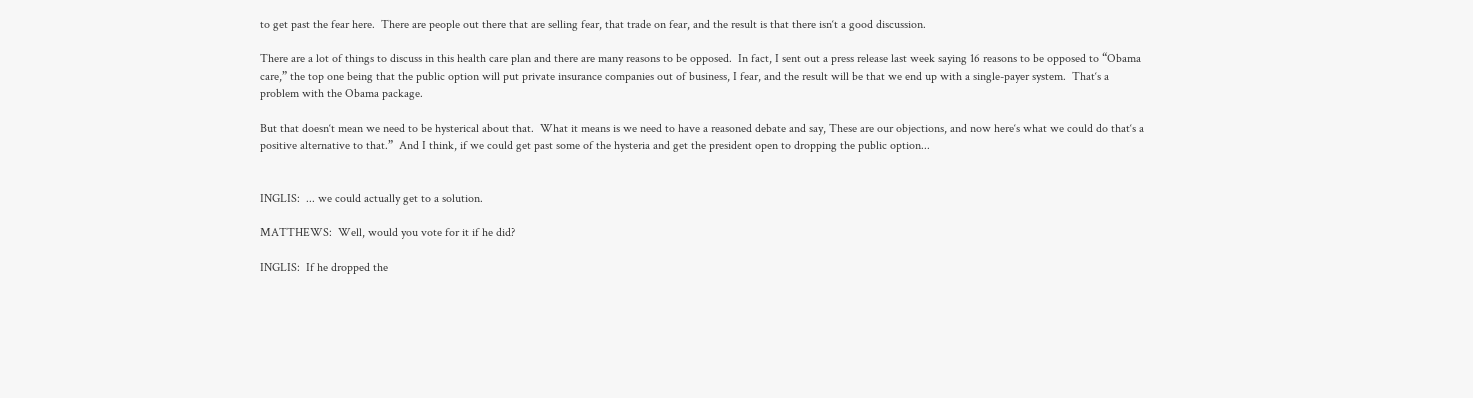to get past the fear here.  There are people out there that are selling fear, that trade on fear, and the result is that there isn‘t a good discussion.

There are a lot of things to discuss in this health care plan and there are many reasons to be opposed.  In fact, I sent out a press release last week saying 16 reasons to be opposed to “Obama care,” the top one being that the public option will put private insurance companies out of business, I fear, and the result will be that we end up with a single-payer system.  That‘s a problem with the Obama package.

But that doesn‘t mean we need to be hysterical about that.  What it means is we need to have a reasoned debate and say, These are our objections, and now here‘s what we could do that‘s a positive alternative to that.”  And I think, if we could get past some of the hysteria and get the president open to dropping the public option...


INGLIS:  ... we could actually get to a solution.

MATTHEWS:  Well, would you vote for it if he did?

INGLIS:  If he dropped the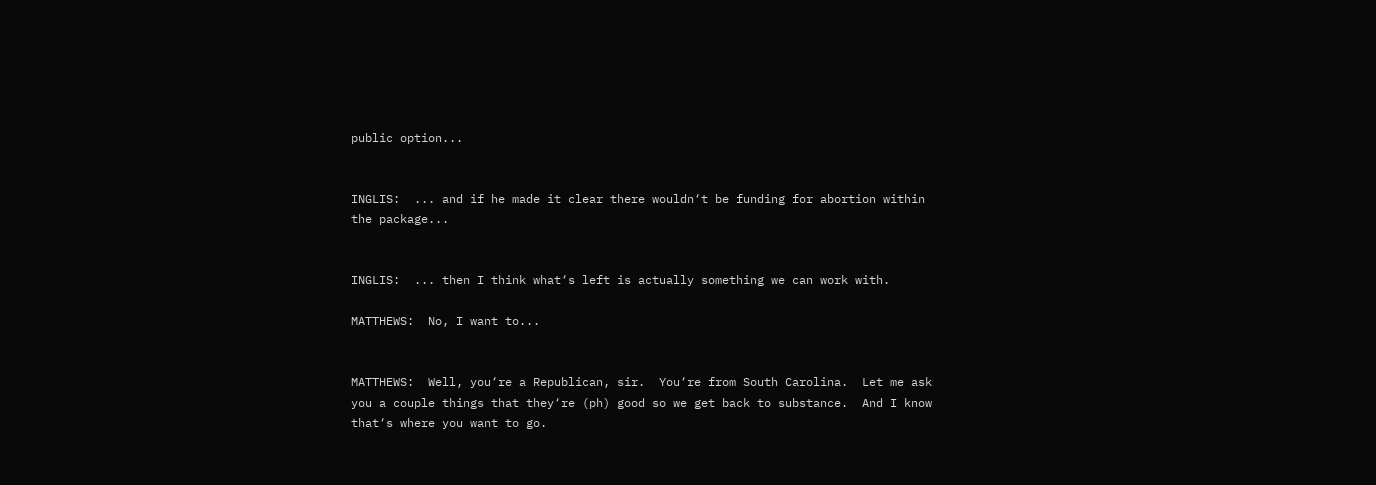public option...


INGLIS:  ... and if he made it clear there wouldn‘t be funding for abortion within the package...


INGLIS:  ... then I think what‘s left is actually something we can work with.

MATTHEWS:  No, I want to...


MATTHEWS:  Well, you‘re a Republican, sir.  You‘re from South Carolina.  Let me ask you a couple things that they‘re (ph) good so we get back to substance.  And I know that‘s where you want to go.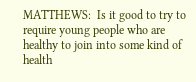MATTHEWS:  Is it good to try to require young people who are healthy to join into some kind of health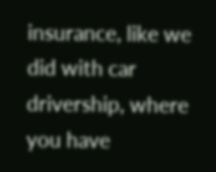insurance, like we did with car drivership, where you have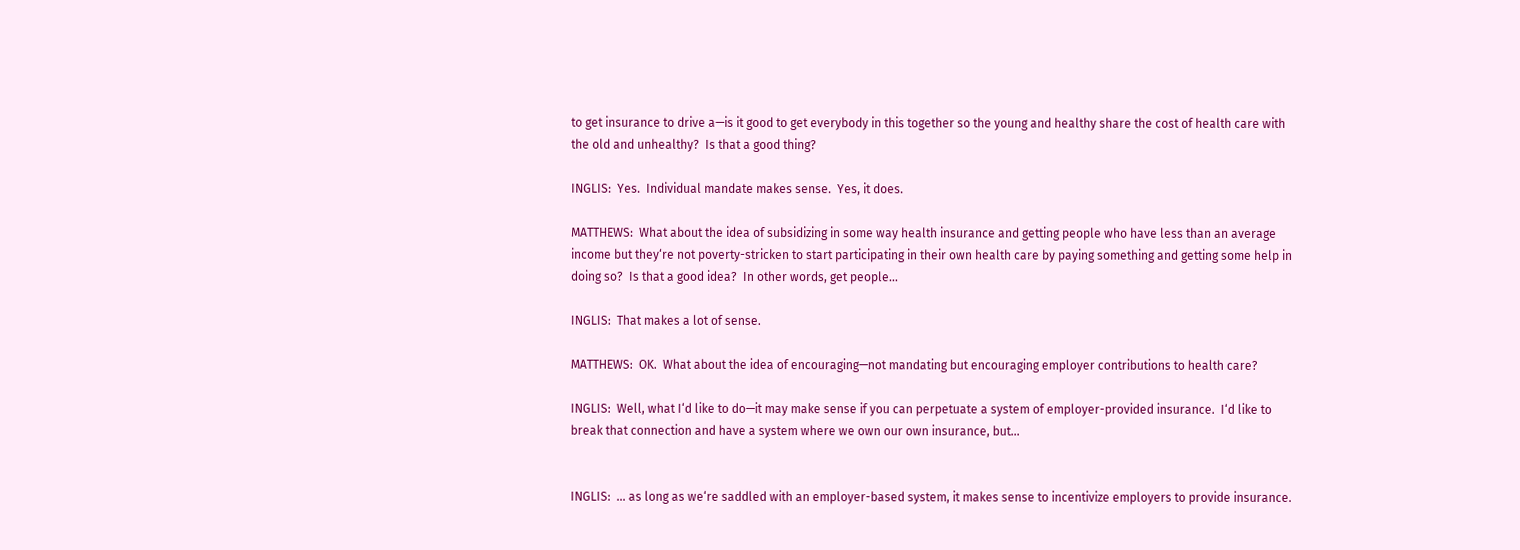to get insurance to drive a—is it good to get everybody in this together so the young and healthy share the cost of health care with the old and unhealthy?  Is that a good thing?

INGLIS:  Yes.  Individual mandate makes sense.  Yes, it does.

MATTHEWS:  What about the idea of subsidizing in some way health insurance and getting people who have less than an average income but they‘re not poverty-stricken to start participating in their own health care by paying something and getting some help in doing so?  Is that a good idea?  In other words, get people...

INGLIS:  That makes a lot of sense.

MATTHEWS:  OK.  What about the idea of encouraging—not mandating but encouraging employer contributions to health care?

INGLIS:  Well, what I‘d like to do—it may make sense if you can perpetuate a system of employer-provided insurance.  I‘d like to break that connection and have a system where we own our own insurance, but...


INGLIS:  ... as long as we‘re saddled with an employer-based system, it makes sense to incentivize employers to provide insurance.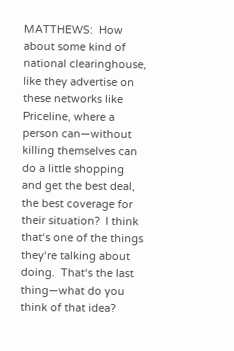MATTHEWS:  How about some kind of national clearinghouse, like they advertise on these networks like Priceline, where a person can—without killing themselves can do a little shopping and get the best deal, the best coverage for their situation?  I think that‘s one of the things they‘re talking about doing.  That‘s the last thing—what do you think of that idea?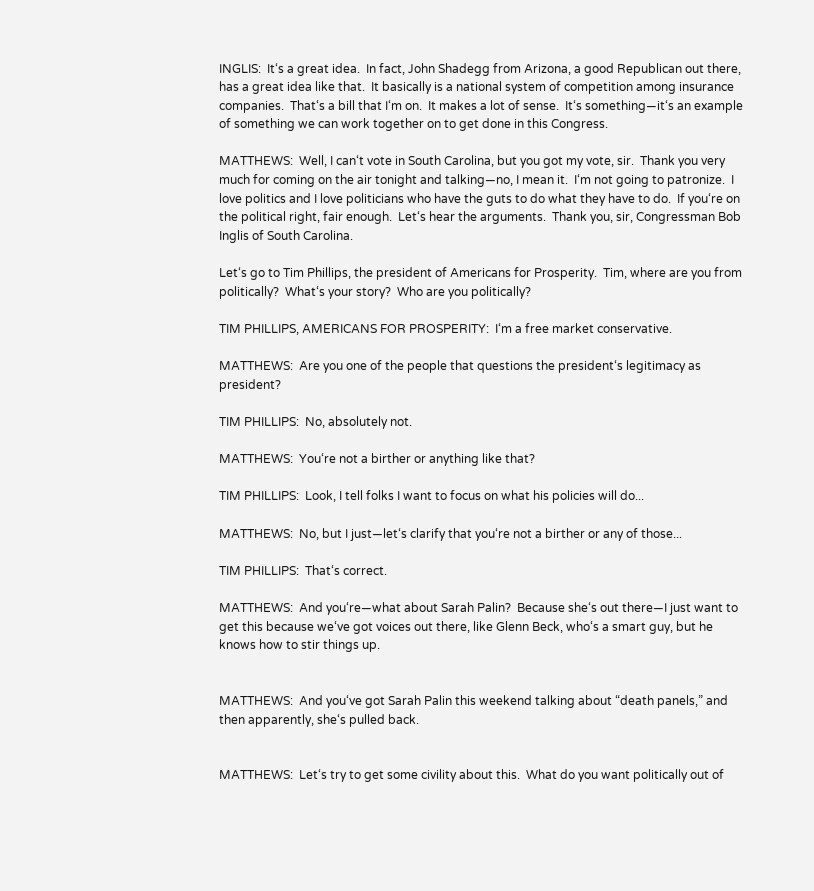INGLIS:  It‘s a great idea.  In fact, John Shadegg from Arizona, a good Republican out there, has a great idea like that.  It basically is a national system of competition among insurance companies.  That‘s a bill that I‘m on.  It makes a lot of sense.  It‘s something—it‘s an example of something we can work together on to get done in this Congress.

MATTHEWS:  Well, I can‘t vote in South Carolina, but you got my vote, sir.  Thank you very much for coming on the air tonight and talking—no, I mean it.  I‘m not going to patronize.  I love politics and I love politicians who have the guts to do what they have to do.  If you‘re on the political right, fair enough.  Let‘s hear the arguments.  Thank you, sir, Congressman Bob Inglis of South Carolina.

Let‘s go to Tim Phillips, the president of Americans for Prosperity.  Tim, where are you from politically?  What‘s your story?  Who are you politically?

TIM PHILLIPS, AMERICANS FOR PROSPERITY:  I‘m a free market conservative.

MATTHEWS:  Are you one of the people that questions the president‘s legitimacy as president?

TIM PHILLIPS:  No, absolutely not.

MATTHEWS:  You‘re not a birther or anything like that?

TIM PHILLIPS:  Look, I tell folks I want to focus on what his policies will do...

MATTHEWS:  No, but I just—let‘s clarify that you‘re not a birther or any of those...

TIM PHILLIPS:  That‘s correct.

MATTHEWS:  And you‘re—what about Sarah Palin?  Because she‘s out there—I just want to get this because we‘ve got voices out there, like Glenn Beck, who‘s a smart guy, but he knows how to stir things up.


MATTHEWS:  And you‘ve got Sarah Palin this weekend talking about “death panels,” and then apparently, she‘s pulled back.


MATTHEWS:  Let‘s try to get some civility about this.  What do you want politically out of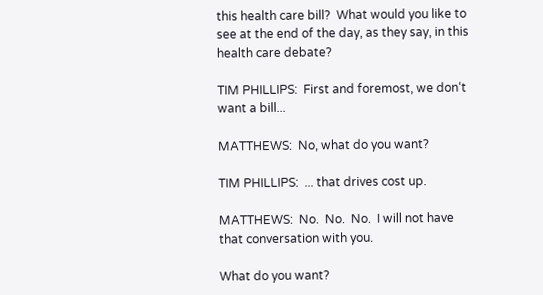this health care bill?  What would you like to see at the end of the day, as they say, in this health care debate?

TIM PHILLIPS:  First and foremost, we don‘t want a bill...

MATTHEWS:  No, what do you want?

TIM PHILLIPS:  ... that drives cost up.

MATTHEWS:  No.  No.  No.  I will not have that conversation with you.

What do you want?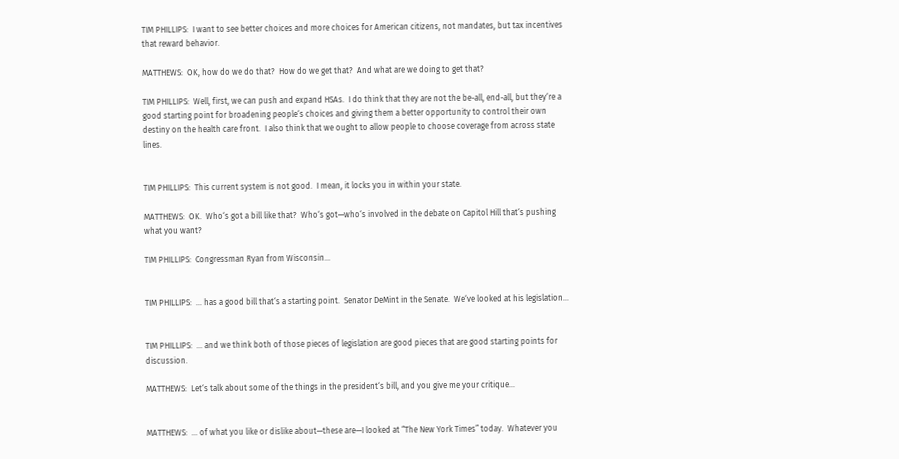TIM PHILLIPS:  I want to see better choices and more choices for American citizens, not mandates, but tax incentives that reward behavior.

MATTHEWS:  OK, how do we do that?  How do we get that?  And what are we doing to get that?

TIM PHILLIPS:  Well, first, we can push and expand HSAs.  I do think that they are not the be-all, end-all, but they‘re a good starting point for broadening people‘s choices and giving them a better opportunity to control their own destiny on the health care front.  I also think that we ought to allow people to choose coverage from across state lines.


TIM PHILLIPS:  This current system is not good.  I mean, it locks you in within your state.

MATTHEWS:  OK.  Who‘s got a bill like that?  Who‘s got—who‘s involved in the debate on Capitol Hill that‘s pushing what you want?

TIM PHILLIPS:  Congressman Ryan from Wisconsin...


TIM PHILLIPS:  ... has a good bill that‘s a starting point.  Senator DeMint in the Senate.  We‘ve looked at his legislation...


TIM PHILLIPS:  ... and we think both of those pieces of legislation are good pieces that are good starting points for discussion.

MATTHEWS:  Let‘s talk about some of the things in the president‘s bill, and you give me your critique...


MATTHEWS:  ... of what you like or dislike about—these are—I looked at “The New York Times” today.  Whatever you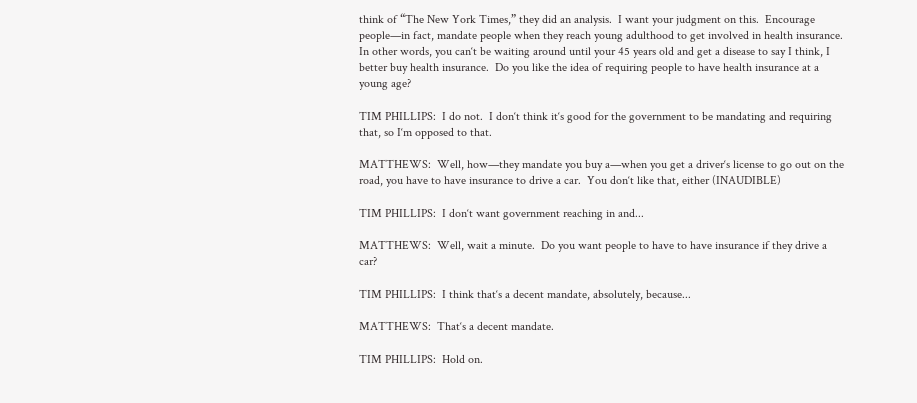think of “The New York Times,” they did an analysis.  I want your judgment on this.  Encourage people—in fact, mandate people when they reach young adulthood to get involved in health insurance.  In other words, you can‘t be waiting around until your 45 years old and get a disease to say I think, I better buy health insurance.  Do you like the idea of requiring people to have health insurance at a young age?

TIM PHILLIPS:  I do not.  I don‘t think it‘s good for the government to be mandating and requiring that, so I‘m opposed to that.

MATTHEWS:  Well, how—they mandate you buy a—when you get a driver‘s license to go out on the road, you have to have insurance to drive a car.  You don‘t like that, either (INAUDIBLE)

TIM PHILLIPS:  I don‘t want government reaching in and...

MATTHEWS:  Well, wait a minute.  Do you want people to have to have insurance if they drive a car?

TIM PHILLIPS:  I think that‘s a decent mandate, absolutely, because...

MATTHEWS:  That‘s a decent mandate.

TIM PHILLIPS:  Hold on.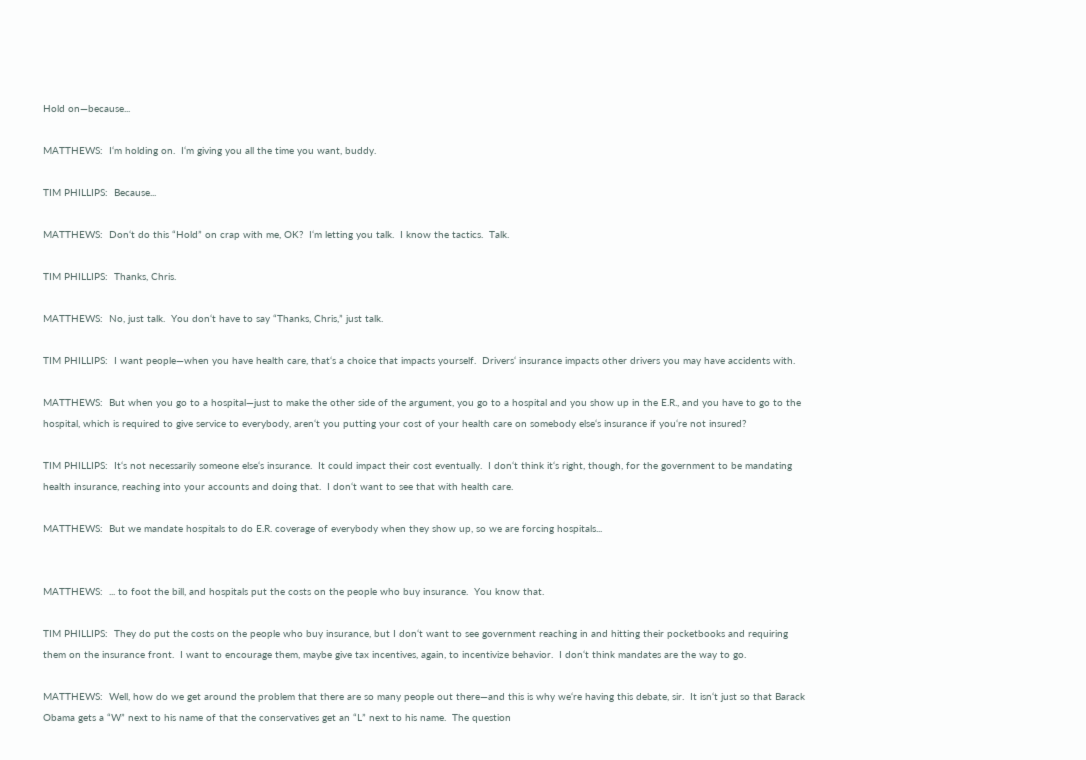Hold on—because...

MATTHEWS:  I‘m holding on.  I‘m giving you all the time you want, buddy.

TIM PHILLIPS:  Because...

MATTHEWS:  Don‘t do this “Hold” on crap with me, OK?  I‘m letting you talk.  I know the tactics.  Talk.

TIM PHILLIPS:  Thanks, Chris.

MATTHEWS:  No, just talk.  You don‘t have to say “Thanks, Chris,” just talk.

TIM PHILLIPS:  I want people—when you have health care, that‘s a choice that impacts yourself.  Drivers‘ insurance impacts other drivers you may have accidents with.

MATTHEWS:  But when you go to a hospital—just to make the other side of the argument, you go to a hospital and you show up in the E.R., and you have to go to the hospital, which is required to give service to everybody, aren‘t you putting your cost of your health care on somebody else‘s insurance if you‘re not insured?

TIM PHILLIPS:  It‘s not necessarily someone else‘s insurance.  It could impact their cost eventually.  I don‘t think it‘s right, though, for the government to be mandating health insurance, reaching into your accounts and doing that.  I don‘t want to see that with health care.

MATTHEWS:  But we mandate hospitals to do E.R. coverage of everybody when they show up, so we are forcing hospitals...


MATTHEWS:  ... to foot the bill, and hospitals put the costs on the people who buy insurance.  You know that.

TIM PHILLIPS:  They do put the costs on the people who buy insurance, but I don‘t want to see government reaching in and hitting their pocketbooks and requiring them on the insurance front.  I want to encourage them, maybe give tax incentives, again, to incentivize behavior.  I don‘t think mandates are the way to go.

MATTHEWS:  Well, how do we get around the problem that there are so many people out there—and this is why we‘re having this debate, sir.  It isn‘t just so that Barack Obama gets a “W” next to his name of that the conservatives get an “L” next to his name.  The question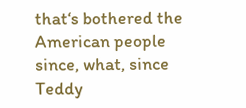that‘s bothered the American people since, what, since Teddy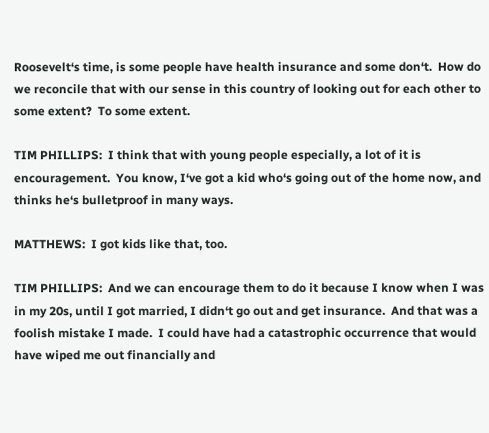Roosevelt‘s time, is some people have health insurance and some don‘t.  How do we reconcile that with our sense in this country of looking out for each other to some extent?  To some extent.

TIM PHILLIPS:  I think that with young people especially, a lot of it is encouragement.  You know, I‘ve got a kid who‘s going out of the home now, and thinks he‘s bulletproof in many ways.

MATTHEWS:  I got kids like that, too.

TIM PHILLIPS:  And we can encourage them to do it because I know when I was in my 20s, until I got married, I didn‘t go out and get insurance.  And that was a foolish mistake I made.  I could have had a catastrophic occurrence that would have wiped me out financially and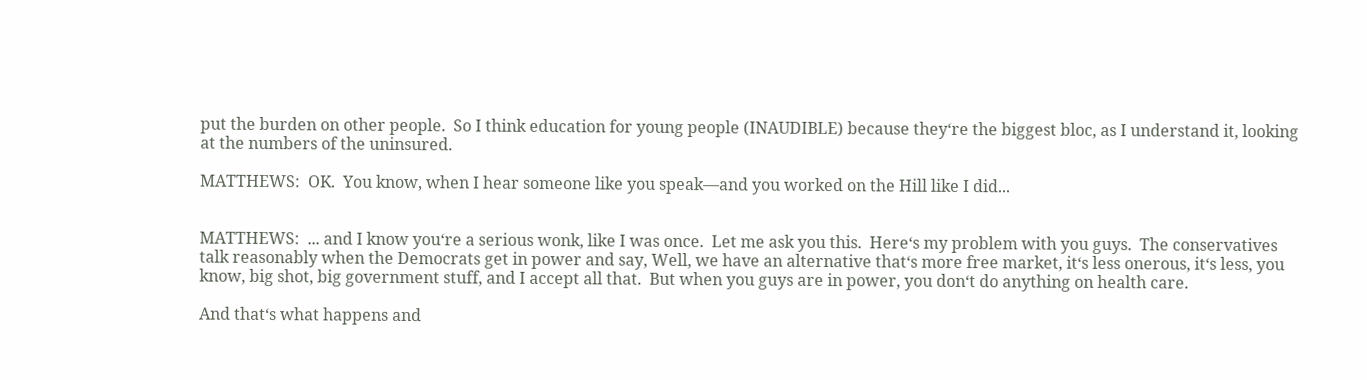put the burden on other people.  So I think education for young people (INAUDIBLE) because they‘re the biggest bloc, as I understand it, looking at the numbers of the uninsured.

MATTHEWS:  OK.  You know, when I hear someone like you speak—and you worked on the Hill like I did...


MATTHEWS:  ... and I know you‘re a serious wonk, like I was once.  Let me ask you this.  Here‘s my problem with you guys.  The conservatives talk reasonably when the Democrats get in power and say, Well, we have an alternative that‘s more free market, it‘s less onerous, it‘s less, you know, big shot, big government stuff, and I accept all that.  But when you guys are in power, you don‘t do anything on health care.

And that‘s what happens and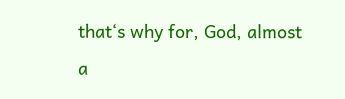that‘s why for, God, almost a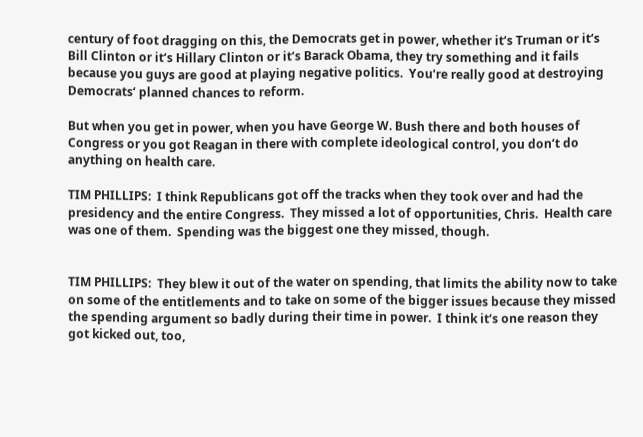century of foot dragging on this, the Democrats get in power, whether it‘s Truman or it‘s Bill Clinton or it‘s Hillary Clinton or it‘s Barack Obama, they try something and it fails because you guys are good at playing negative politics.  You‘re really good at destroying Democrats‘ planned chances to reform.

But when you get in power, when you have George W. Bush there and both houses of Congress or you got Reagan in there with complete ideological control, you don‘t do anything on health care.

TIM PHILLIPS:  I think Republicans got off the tracks when they took over and had the presidency and the entire Congress.  They missed a lot of opportunities, Chris.  Health care was one of them.  Spending was the biggest one they missed, though.


TIM PHILLIPS:  They blew it out of the water on spending, that limits the ability now to take on some of the entitlements and to take on some of the bigger issues because they missed the spending argument so badly during their time in power.  I think it‘s one reason they got kicked out, too,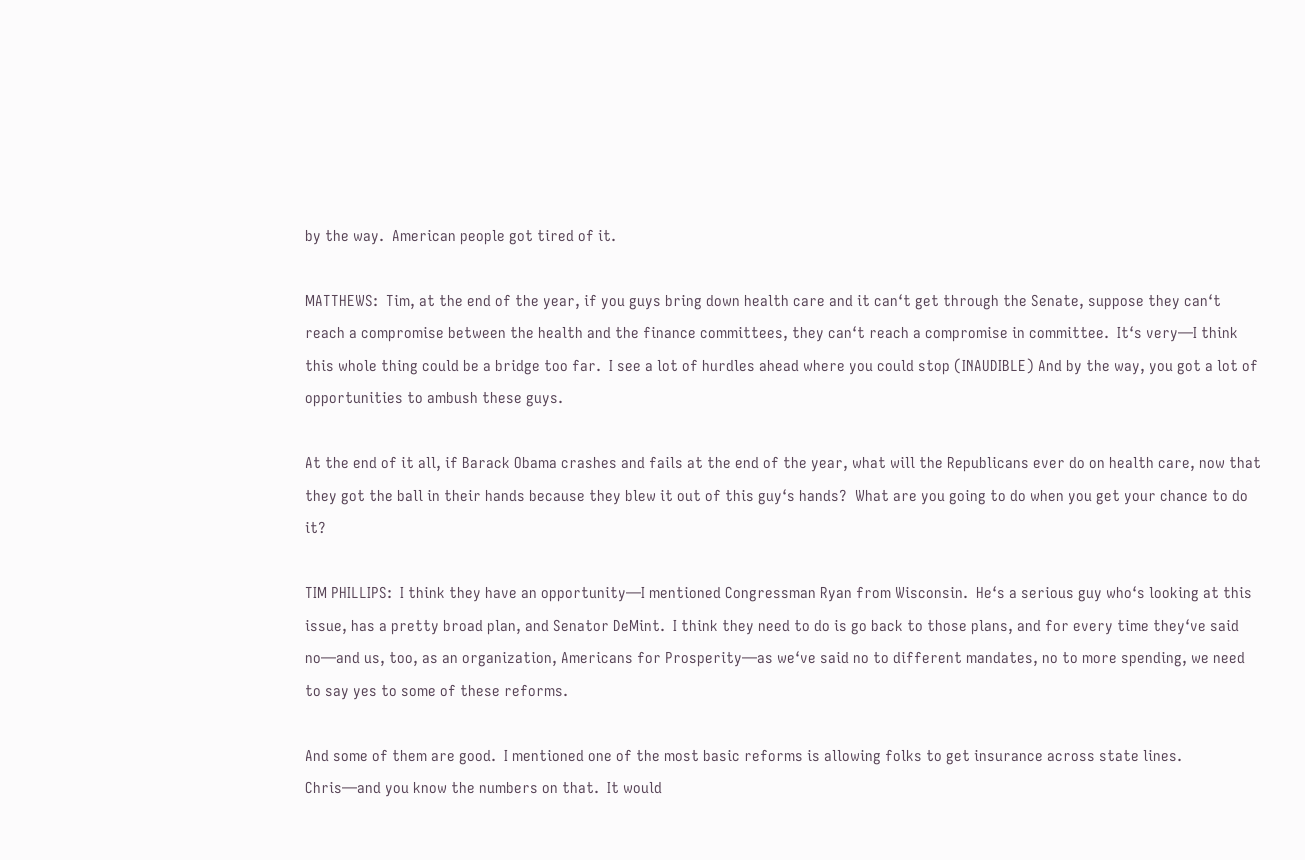by the way.  American people got tired of it.

MATTHEWS:  Tim, at the end of the year, if you guys bring down health care and it can‘t get through the Senate, suppose they can‘t reach a compromise between the health and the finance committees, they can‘t reach a compromise in committee.  It‘s very—I think this whole thing could be a bridge too far.  I see a lot of hurdles ahead where you could stop (INAUDIBLE) And by the way, you got a lot of opportunities to ambush these guys.

At the end of it all, if Barack Obama crashes and fails at the end of the year, what will the Republicans ever do on health care, now that they got the ball in their hands because they blew it out of this guy‘s hands?  What are you going to do when you get your chance to do it?

TIM PHILLIPS:  I think they have an opportunity—I mentioned Congressman Ryan from Wisconsin.  He‘s a serious guy who‘s looking at this issue, has a pretty broad plan, and Senator DeMint.  I think they need to do is go back to those plans, and for every time they‘ve said no—and us, too, as an organization, Americans for Prosperity—as we‘ve said no to different mandates, no to more spending, we need to say yes to some of these reforms.

And some of them are good.  I mentioned one of the most basic reforms is allowing folks to get insurance across state lines.  Chris—and you know the numbers on that.  It would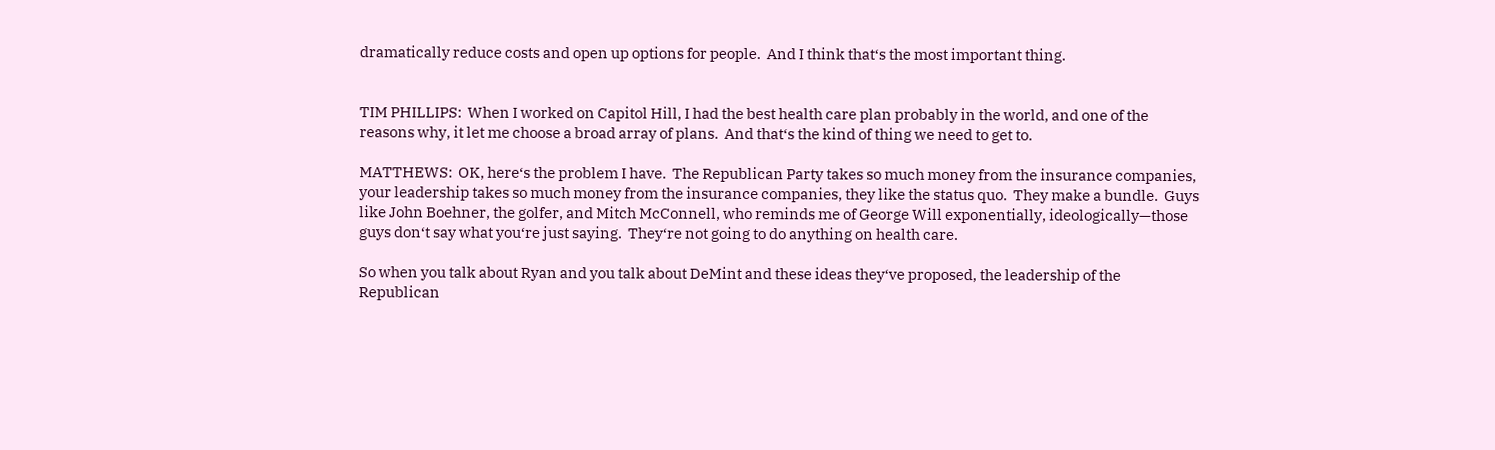dramatically reduce costs and open up options for people.  And I think that‘s the most important thing.


TIM PHILLIPS:  When I worked on Capitol Hill, I had the best health care plan probably in the world, and one of the reasons why, it let me choose a broad array of plans.  And that‘s the kind of thing we need to get to.

MATTHEWS:  OK, here‘s the problem I have.  The Republican Party takes so much money from the insurance companies, your leadership takes so much money from the insurance companies, they like the status quo.  They make a bundle.  Guys like John Boehner, the golfer, and Mitch McConnell, who reminds me of George Will exponentially, ideologically—those guys don‘t say what you‘re just saying.  They‘re not going to do anything on health care.

So when you talk about Ryan and you talk about DeMint and these ideas they‘ve proposed, the leadership of the Republican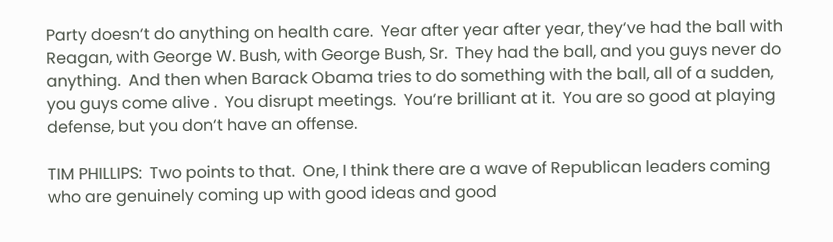Party doesn‘t do anything on health care.  Year after year after year, they‘ve had the ball with Reagan, with George W. Bush, with George Bush, Sr.  They had the ball, and you guys never do anything.  And then when Barack Obama tries to do something with the ball, all of a sudden, you guys come alive .  You disrupt meetings.  You‘re brilliant at it.  You are so good at playing defense, but you don‘t have an offense.

TIM PHILLIPS:  Two points to that.  One, I think there are a wave of Republican leaders coming who are genuinely coming up with good ideas and good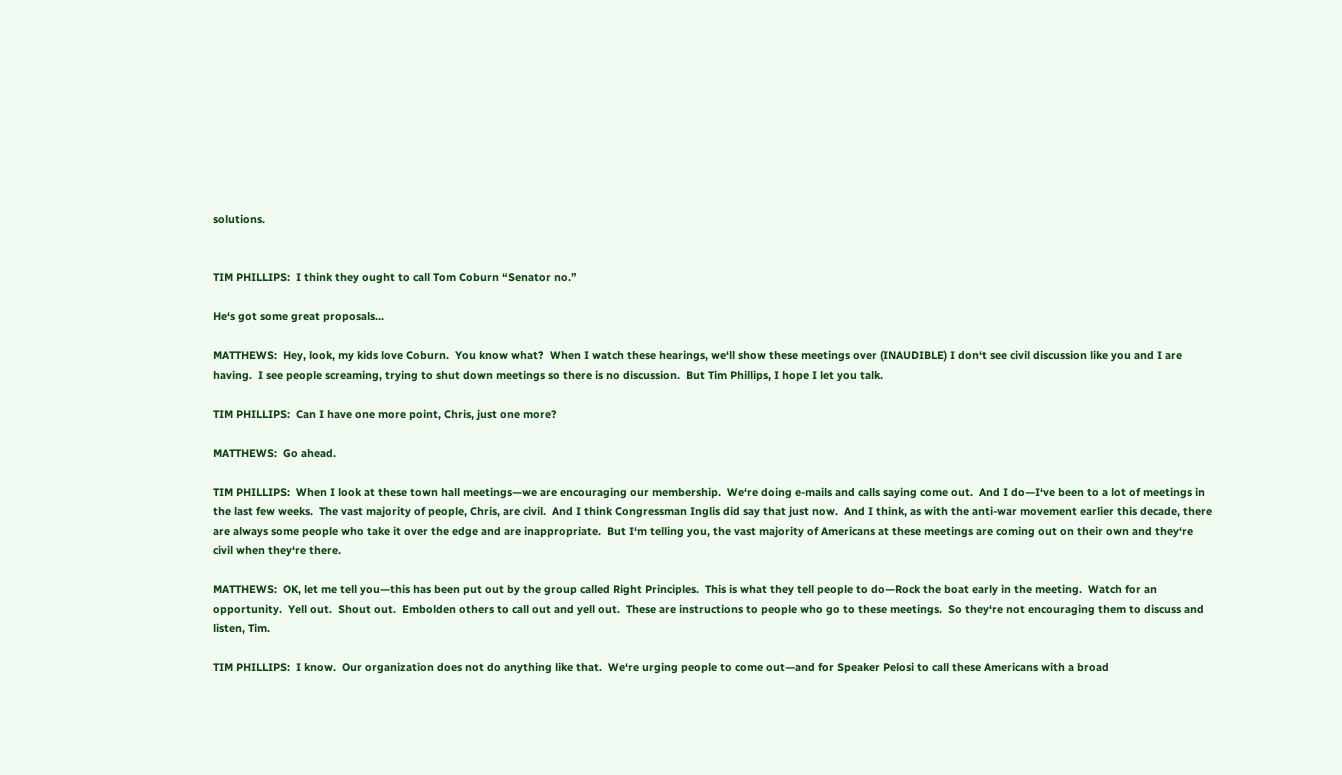solutions.


TIM PHILLIPS:  I think they ought to call Tom Coburn “Senator no.”

He‘s got some great proposals...

MATTHEWS:  Hey, look, my kids love Coburn.  You know what?  When I watch these hearings, we‘ll show these meetings over (INAUDIBLE) I don‘t see civil discussion like you and I are having.  I see people screaming, trying to shut down meetings so there is no discussion.  But Tim Phillips, I hope I let you talk.

TIM PHILLIPS:  Can I have one more point, Chris, just one more?

MATTHEWS:  Go ahead.

TIM PHILLIPS:  When I look at these town hall meetings—we are encouraging our membership.  We‘re doing e-mails and calls saying come out.  And I do—I‘ve been to a lot of meetings in the last few weeks.  The vast majority of people, Chris, are civil.  And I think Congressman Inglis did say that just now.  And I think, as with the anti-war movement earlier this decade, there are always some people who take it over the edge and are inappropriate.  But I‘m telling you, the vast majority of Americans at these meetings are coming out on their own and they‘re civil when they‘re there.

MATTHEWS:  OK, let me tell you—this has been put out by the group called Right Principles.  This is what they tell people to do—Rock the boat early in the meeting.  Watch for an opportunity.  Yell out.  Shout out.  Embolden others to call out and yell out.  These are instructions to people who go to these meetings.  So they‘re not encouraging them to discuss and listen, Tim.

TIM PHILLIPS:  I know.  Our organization does not do anything like that.  We‘re urging people to come out—and for Speaker Pelosi to call these Americans with a broad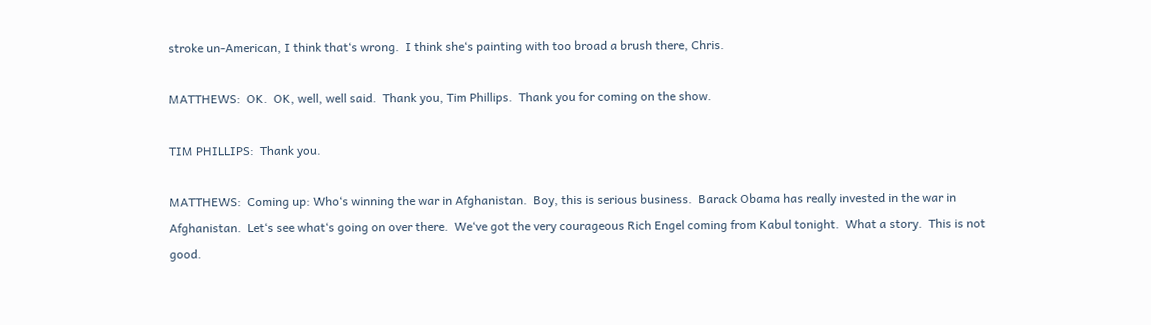stroke un-American, I think that‘s wrong.  I think she‘s painting with too broad a brush there, Chris.

MATTHEWS:  OK.  OK, well, well said.  Thank you, Tim Phillips.  Thank you for coming on the show.

TIM PHILLIPS:  Thank you.

MATTHEWS:  Coming up: Who‘s winning the war in Afghanistan.  Boy, this is serious business.  Barack Obama has really invested in the war in Afghanistan.  Let‘s see what‘s going on over there.  We‘ve got the very courageous Rich Engel coming from Kabul tonight.  What a story.  This is not good.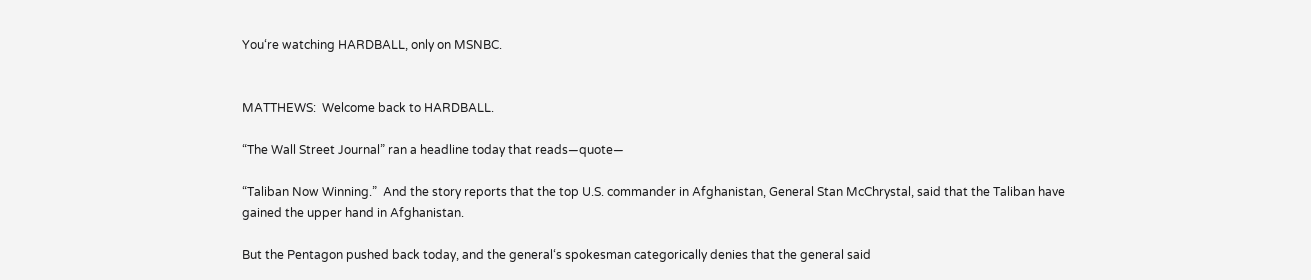You‘re watching HARDBALL, only on MSNBC.


MATTHEWS:  Welcome back to HARDBALL.

“The Wall Street Journal” ran a headline today that reads—quote—

“Taliban Now Winning.”  And the story reports that the top U.S. commander in Afghanistan, General Stan McChrystal, said that the Taliban have gained the upper hand in Afghanistan.

But the Pentagon pushed back today, and the general‘s spokesman categorically denies that the general said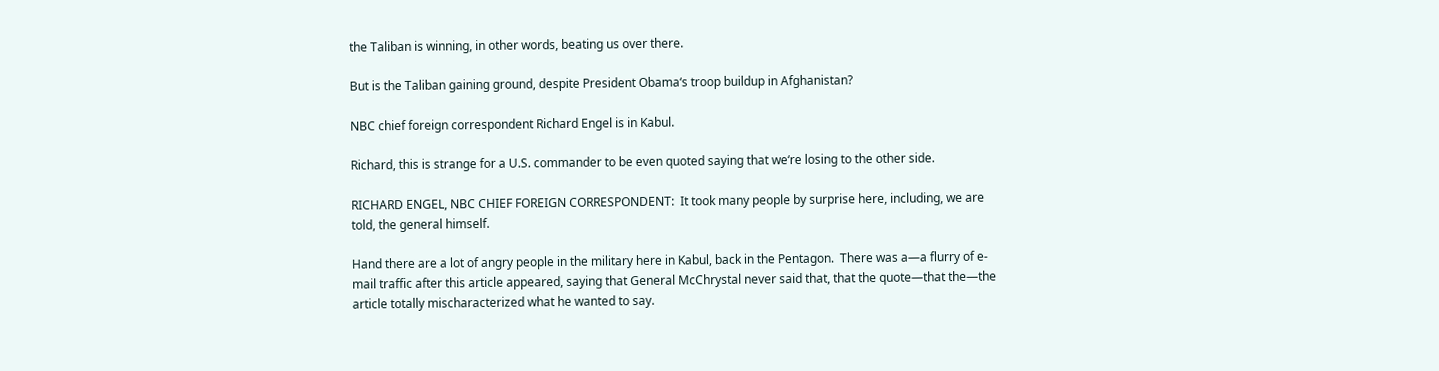the Taliban is winning, in other words, beating us over there.

But is the Taliban gaining ground, despite President Obama‘s troop buildup in Afghanistan?

NBC chief foreign correspondent Richard Engel is in Kabul.

Richard, this is strange for a U.S. commander to be even quoted saying that we‘re losing to the other side.

RICHARD ENGEL, NBC CHIEF FOREIGN CORRESPONDENT:  It took many people by surprise here, including, we are told, the general himself.

Hand there are a lot of angry people in the military here in Kabul, back in the Pentagon.  There was a—a flurry of e-mail traffic after this article appeared, saying that General McChrystal never said that, that the quote—that the—the article totally mischaracterized what he wanted to say.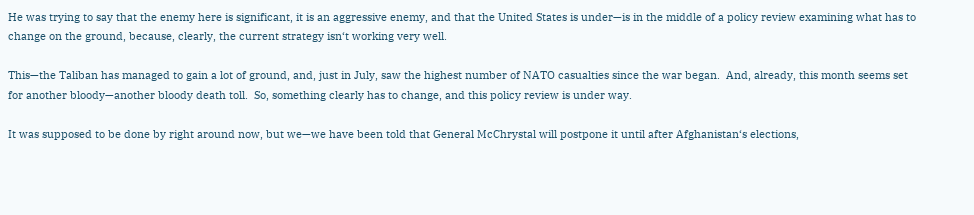He was trying to say that the enemy here is significant, it is an aggressive enemy, and that the United States is under—is in the middle of a policy review examining what has to change on the ground, because, clearly, the current strategy isn‘t working very well.

This—the Taliban has managed to gain a lot of ground, and, just in July, saw the highest number of NATO casualties since the war began.  And, already, this month seems set for another bloody—another bloody death toll.  So, something clearly has to change, and this policy review is under way.

It was supposed to be done by right around now, but we—we have been told that General McChrystal will postpone it until after Afghanistan‘s elections,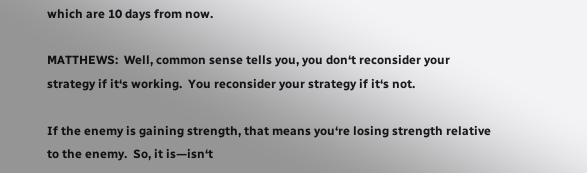which are 10 days from now.

MATTHEWS:  Well, common sense tells you, you don‘t reconsider your strategy if it‘s working.  You reconsider your strategy if it‘s not.

If the enemy is gaining strength, that means you‘re losing strength relative to the enemy.  So, it is—isn‘t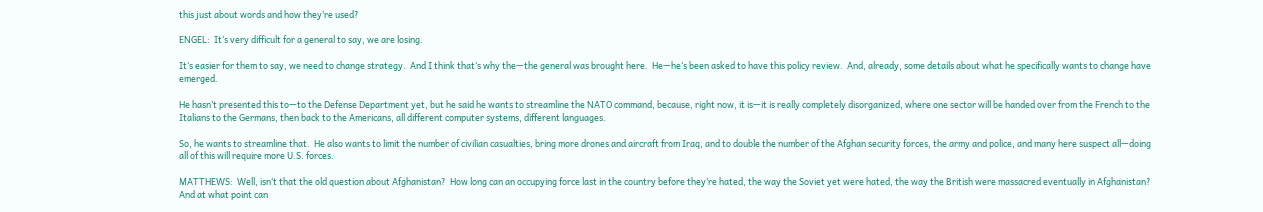this just about words and how they‘re used?

ENGEL:  It‘s very difficult for a general to say, we are losing.

It‘s easier for them to say, we need to change strategy.  And I think that‘s why the—the general was brought here.  He—he‘s been asked to have this policy review.  And, already, some details about what he specifically wants to change have emerged.

He hasn‘t presented this to—to the Defense Department yet, but he said he wants to streamline the NATO command, because, right now, it is—it is really completely disorganized, where one sector will be handed over from the French to the Italians to the Germans, then back to the Americans, all different computer systems, different languages.

So, he wants to streamline that.  He also wants to limit the number of civilian casualties, bring more drones and aircraft from Iraq, and to double the number of the Afghan security forces, the army and police, and many here suspect all—doing all of this will require more U.S. forces.

MATTHEWS:  Well, isn‘t that the old question about Afghanistan?  How long can an occupying force last in the country before they‘re hated, the way the Soviet yet were hated, the way the British were massacred eventually in Afghanistan?  And at what point can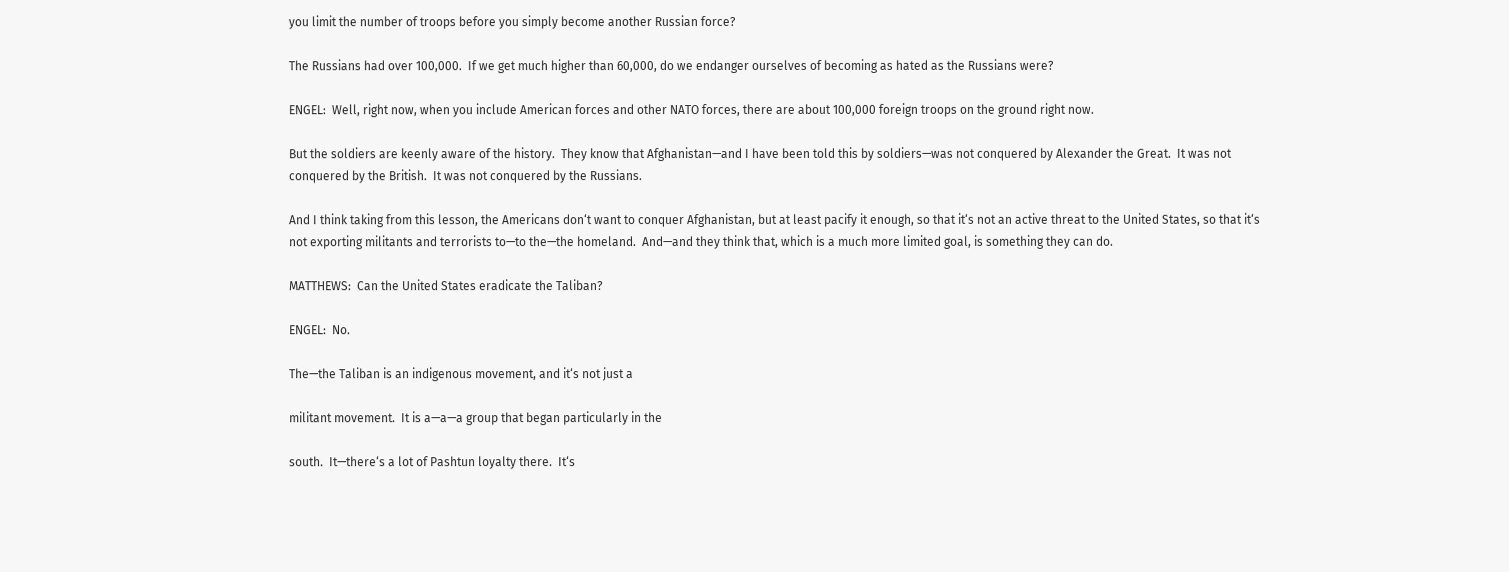you limit the number of troops before you simply become another Russian force?

The Russians had over 100,000.  If we get much higher than 60,000, do we endanger ourselves of becoming as hated as the Russians were?

ENGEL:  Well, right now, when you include American forces and other NATO forces, there are about 100,000 foreign troops on the ground right now.

But the soldiers are keenly aware of the history.  They know that Afghanistan—and I have been told this by soldiers—was not conquered by Alexander the Great.  It was not conquered by the British.  It was not conquered by the Russians.

And I think taking from this lesson, the Americans don‘t want to conquer Afghanistan, but at least pacify it enough, so that it‘s not an active threat to the United States, so that it‘s not exporting militants and terrorists to—to the—the homeland.  And—and they think that, which is a much more limited goal, is something they can do.

MATTHEWS:  Can the United States eradicate the Taliban?

ENGEL:  No.

The—the Taliban is an indigenous movement, and it‘s not just a

militant movement.  It is a—a—a group that began particularly in the

south.  It—there‘s a lot of Pashtun loyalty there.  It‘s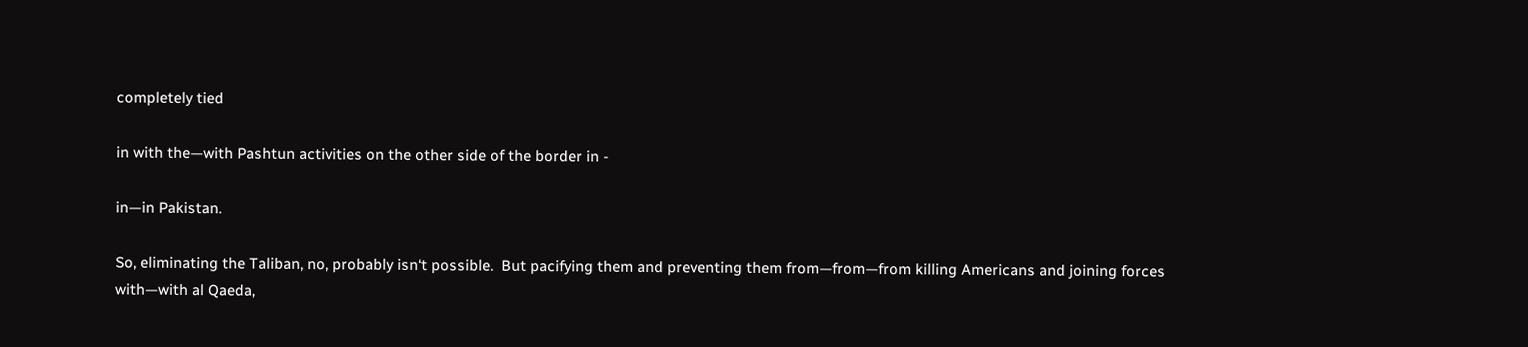completely tied

in with the—with Pashtun activities on the other side of the border in -

in—in Pakistan.

So, eliminating the Taliban, no, probably isn‘t possible.  But pacifying them and preventing them from—from—from killing Americans and joining forces with—with al Qaeda,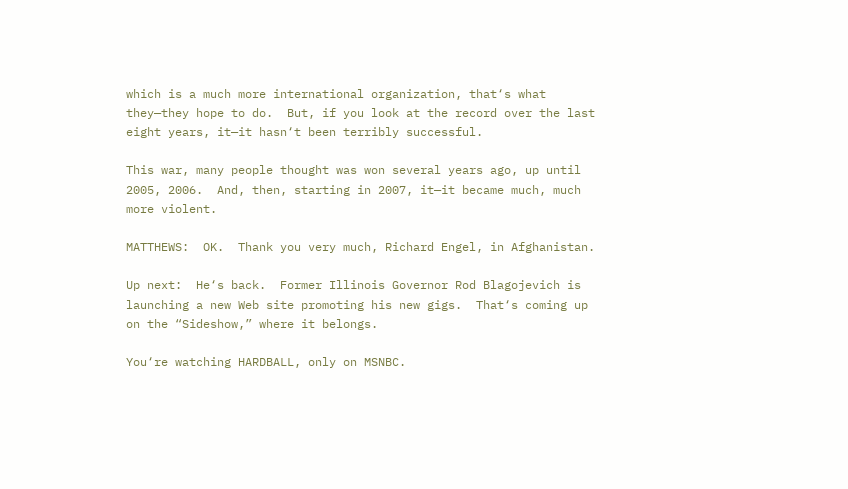which is a much more international organization, that‘s what they—they hope to do.  But, if you look at the record over the last eight years, it—it hasn‘t been terribly successful.

This war, many people thought was won several years ago, up until 2005, 2006.  And, then, starting in 2007, it—it became much, much more violent.

MATTHEWS:  OK.  Thank you very much, Richard Engel, in Afghanistan.

Up next:  He‘s back.  Former Illinois Governor Rod Blagojevich is launching a new Web site promoting his new gigs.  That‘s coming up on the “Sideshow,” where it belongs.

You‘re watching HARDBALL, only on MSNBC.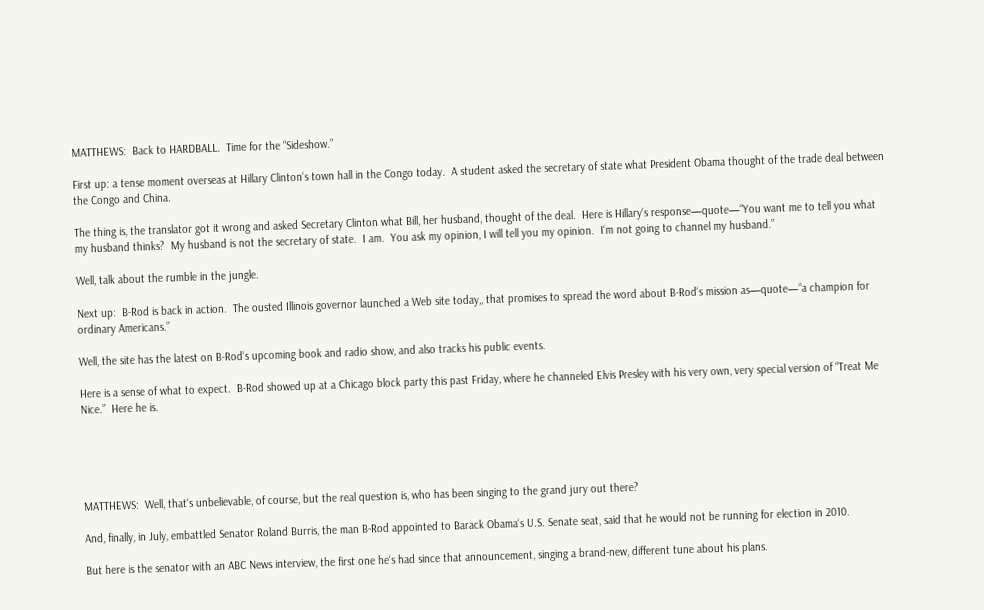MATTHEWS:  Back to HARDBALL.  Time for the “Sideshow.”

First up: a tense moment overseas at Hillary Clinton‘s town hall in the Congo today.  A student asked the secretary of state what President Obama thought of the trade deal between the Congo and China.

The thing is, the translator got it wrong and asked Secretary Clinton what Bill, her husband, thought of the deal.  Here is Hillary‘s response—quote—“You want me to tell you what my husband thinks?  My husband is not the secretary of state.  I am.  You ask my opinion, I will tell you my opinion.  I‘m not going to channel my husband.”

Well, talk about the rumble in the jungle.

Next up:  B-Rod is back in action.  The ousted Illinois governor launched a Web site today,, that promises to spread the word about B-Rod‘s mission as—quote—“a champion for ordinary Americans.”

Well, the site has the latest on B-Rod‘s upcoming book and radio show, and also tracks his public events.

Here is a sense of what to expect.  B-Rod showed up at a Chicago block party this past Friday, where he channeled Elvis Presley with his very own, very special version of “Treat Me Nice.”  Here he is.





MATTHEWS:  Well, that‘s unbelievable, of course, but the real question is, who has been singing to the grand jury out there?

And, finally, in July, embattled Senator Roland Burris, the man B-Rod appointed to Barack Obama‘s U.S. Senate seat, said that he would not be running for election in 2010.

But here is the senator with an ABC News interview, the first one he‘s had since that announcement, singing a brand-new, different tune about his plans.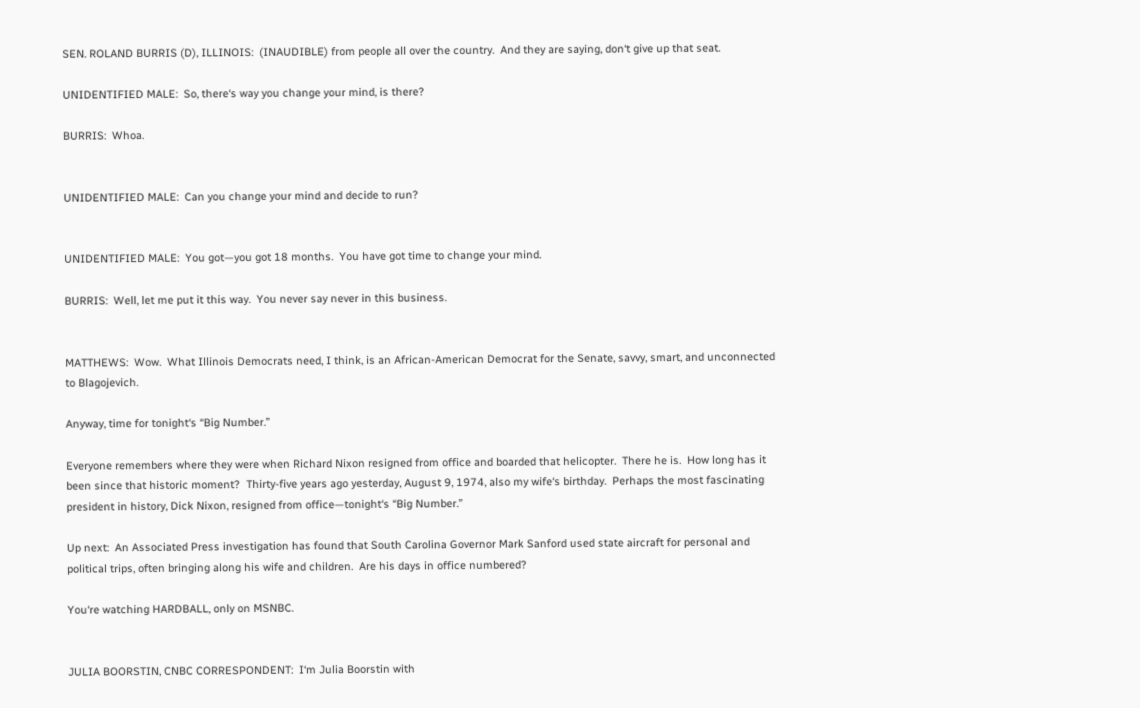SEN. ROLAND BURRIS (D), ILLINOIS:  (INAUDIBLE) from people all over the country.  And they are saying, don‘t give up that seat.

UNIDENTIFIED MALE:  So, there‘s way you change your mind, is there?

BURRIS:  Whoa.


UNIDENTIFIED MALE:  Can you change your mind and decide to run?


UNIDENTIFIED MALE:  You got—you got 18 months.  You have got time to change your mind.

BURRIS:  Well, let me put it this way.  You never say never in this business.


MATTHEWS:  Wow.  What Illinois Democrats need, I think, is an African-American Democrat for the Senate, savvy, smart, and unconnected to Blagojevich.

Anyway, time for tonight‘s “Big Number.”

Everyone remembers where they were when Richard Nixon resigned from office and boarded that helicopter.  There he is.  How long has it been since that historic moment?  Thirty-five years ago yesterday, August 9, 1974, also my wife‘s birthday.  Perhaps the most fascinating president in history, Dick Nixon, resigned from office—tonight‘s “Big Number.”

Up next:  An Associated Press investigation has found that South Carolina Governor Mark Sanford used state aircraft for personal and political trips, often bringing along his wife and children.  Are his days in office numbered?

You‘re watching HARDBALL, only on MSNBC.


JULIA BOORSTIN, CNBC CORRESPONDENT:  I‘m Julia Boorstin with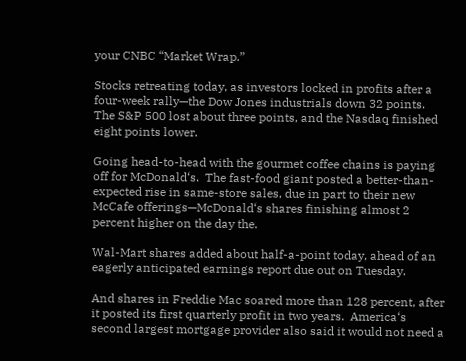your CNBC “Market Wrap.”

Stocks retreating today, as investors locked in profits after a four-week rally—the Dow Jones industrials down 32 points.  The S&P 500 lost about three points, and the Nasdaq finished eight points lower.

Going head-to-head with the gourmet coffee chains is paying off for McDonald‘s.  The fast-food giant posted a better-than-expected rise in same-store sales, due in part to their new McCafe offerings—McDonald‘s shares finishing almost 2 percent higher on the day the.

Wal-Mart shares added about half-a-point today, ahead of an eagerly anticipated earnings report due out on Tuesday.

And shares in Freddie Mac soared more than 128 percent, after it posted its first quarterly profit in two years.  America‘s second largest mortgage provider also said it would not need a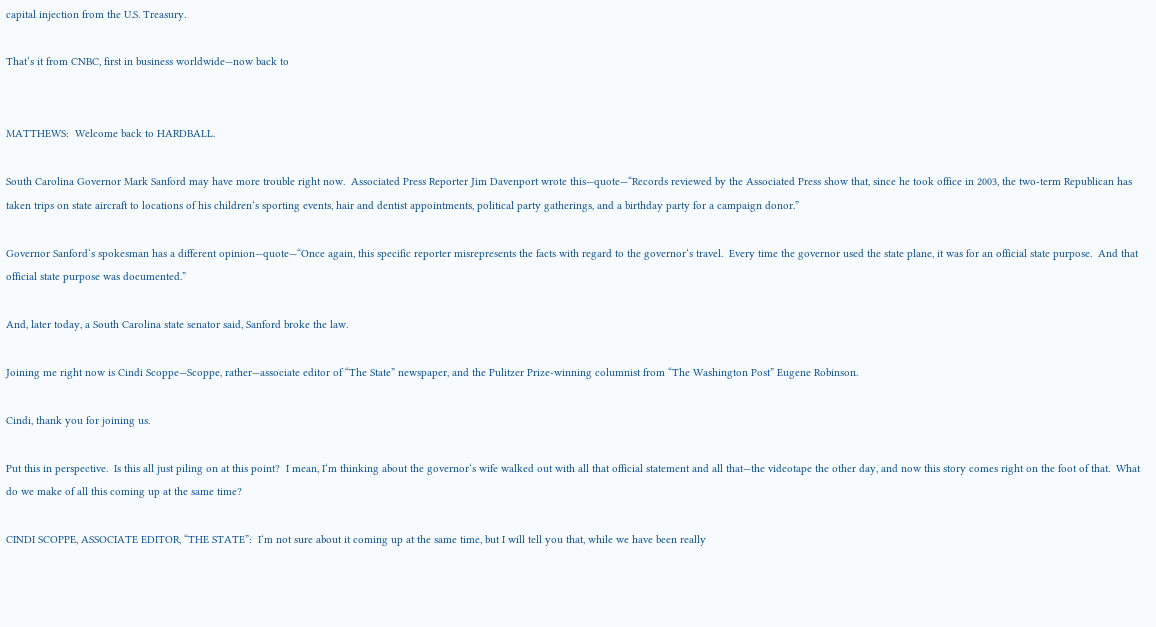capital injection from the U.S. Treasury.

That‘s it from CNBC, first in business worldwide—now back to


MATTHEWS:  Welcome back to HARDBALL.

South Carolina Governor Mark Sanford may have more trouble right now.  Associated Press Reporter Jim Davenport wrote this—quote—“Records reviewed by the Associated Press show that, since he took office in 2003, the two-term Republican has taken trips on state aircraft to locations of his children‘s sporting events, hair and dentist appointments, political party gatherings, and a birthday party for a campaign donor.”

Governor Sanford‘s spokesman has a different opinion—quote—“Once again, this specific reporter misrepresents the facts with regard to the governor‘s travel.  Every time the governor used the state plane, it was for an official state purpose.  And that official state purpose was documented.”

And, later today, a South Carolina state senator said, Sanford broke the law.

Joining me right now is Cindi Scoppe—Scoppe, rather—associate editor of “The State” newspaper, and the Pulitzer Prize-winning columnist from “The Washington Post” Eugene Robinson.

Cindi, thank you for joining us.

Put this in perspective.  Is this all just piling on at this point?  I mean, I‘m thinking about the governor‘s wife walked out with all that official statement and all that—the videotape the other day, and now this story comes right on the foot of that.  What do we make of all this coming up at the same time?

CINDI SCOPPE, ASSOCIATE EDITOR, “THE STATE”:  I‘m not sure about it coming up at the same time, but I will tell you that, while we have been really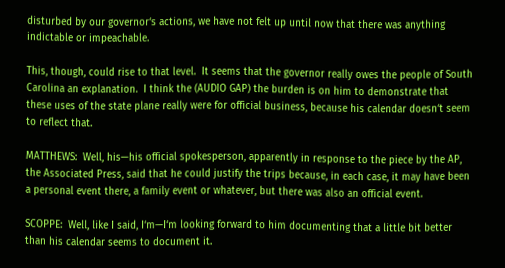disturbed by our governor‘s actions, we have not felt up until now that there was anything indictable or impeachable.

This, though, could rise to that level.  It seems that the governor really owes the people of South Carolina an explanation.  I think the (AUDIO GAP) the burden is on him to demonstrate that these uses of the state plane really were for official business, because his calendar doesn‘t seem to reflect that.

MATTHEWS:  Well, his—his official spokesperson, apparently in response to the piece by the AP, the Associated Press, said that he could justify the trips because, in each case, it may have been a personal event there, a family event or whatever, but there was also an official event.

SCOPPE:  Well, like I said, I‘m—I‘m looking forward to him documenting that a little bit better than his calendar seems to document it.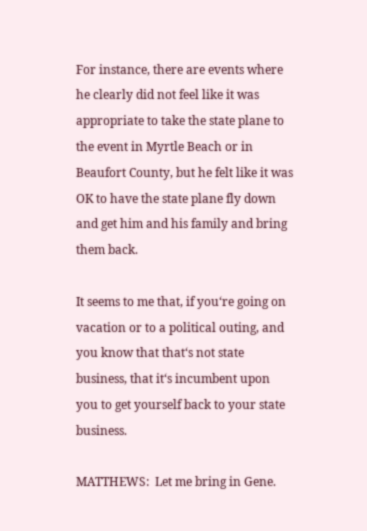For instance, there are events where he clearly did not feel like it was appropriate to take the state plane to the event in Myrtle Beach or in Beaufort County, but he felt like it was OK to have the state plane fly down and get him and his family and bring them back.

It seems to me that, if you‘re going on vacation or to a political outing, and you know that that‘s not state business, that it‘s incumbent upon you to get yourself back to your state business.

MATTHEWS:  Let me bring in Gene.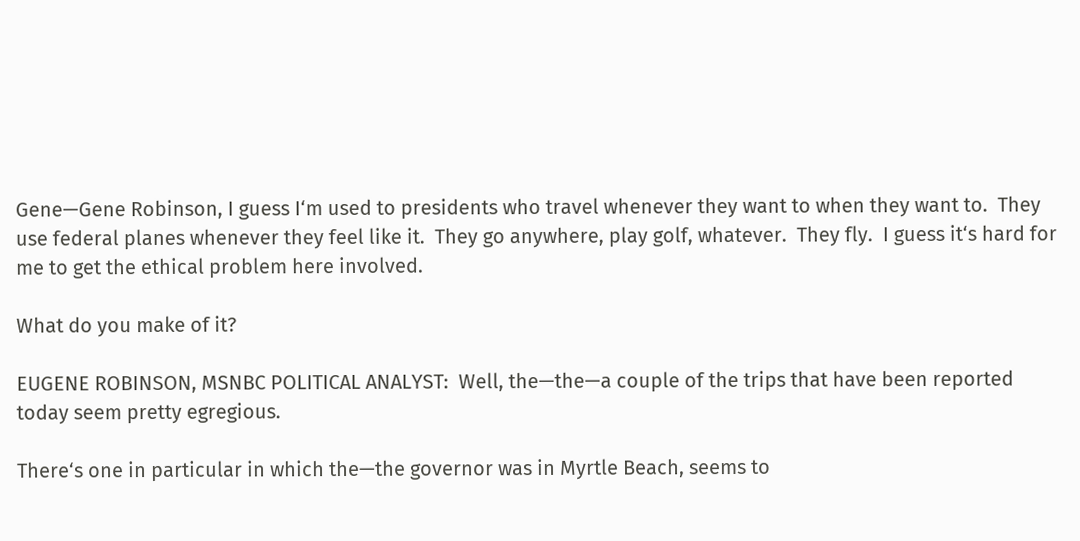Gene—Gene Robinson, I guess I‘m used to presidents who travel whenever they want to when they want to.  They use federal planes whenever they feel like it.  They go anywhere, play golf, whatever.  They fly.  I guess it‘s hard for me to get the ethical problem here involved.

What do you make of it?

EUGENE ROBINSON, MSNBC POLITICAL ANALYST:  Well, the—the—a couple of the trips that have been reported today seem pretty egregious.

There‘s one in particular in which the—the governor was in Myrtle Beach, seems to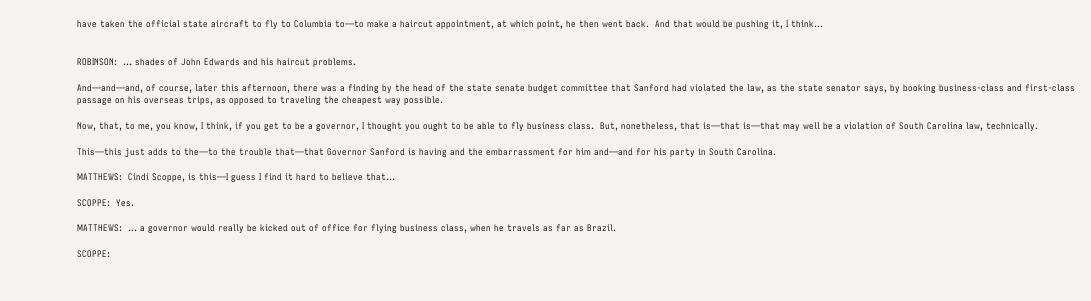have taken the official state aircraft to fly to Columbia to—to make a haircut appointment, at which point, he then went back.  And that would be pushing it, I think...


ROBINSON:  ... shades of John Edwards and his haircut problems.

And—and—and, of course, later this afternoon, there was a finding by the head of the state senate budget committee that Sanford had violated the law, as the state senator says, by booking business-class and first-class passage on his overseas trips, as opposed to traveling the cheapest way possible.

Now, that, to me, you know, I think, if you get to be a governor, I thought you ought to be able to fly business class.  But, nonetheless, that is—that is—that may well be a violation of South Carolina law, technically.

This—this just adds to the—to the trouble that—that Governor Sanford is having and the embarrassment for him and—and for his party in South Carolina.

MATTHEWS:  Cindi Scoppe, is this—I guess I find it hard to believe that...

SCOPPE:  Yes.

MATTHEWS:  ... a governor would really be kicked out of office for flying business class, when he travels as far as Brazil.

SCOPPE: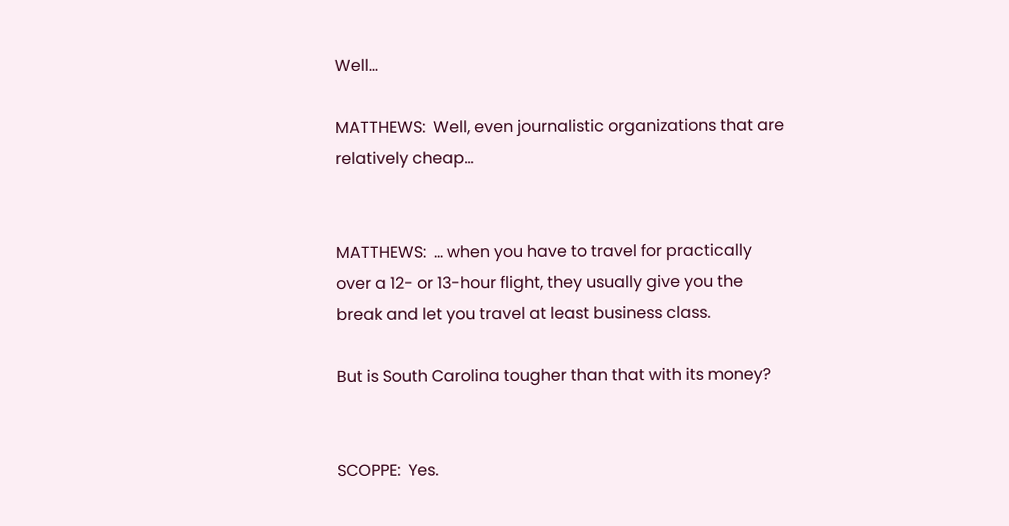Well...

MATTHEWS:  Well, even journalistic organizations that are relatively cheap...


MATTHEWS:  ... when you have to travel for practically over a 12- or 13-hour flight, they usually give you the break and let you travel at least business class.

But is South Carolina tougher than that with its money?


SCOPPE:  Yes.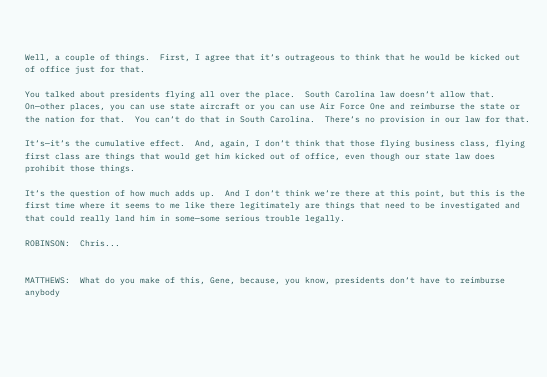Well, a couple of things.  First, I agree that it‘s outrageous to think that he would be kicked out of office just for that.

You talked about presidents flying all over the place.  South Carolina law doesn‘t allow that.  On—other places, you can use state aircraft or you can use Air Force One and reimburse the state or the nation for that.  You can‘t do that in South Carolina.  There‘s no provision in our law for that.

It‘s—it‘s the cumulative effect.  And, again, I don‘t think that those flying business class, flying first class are things that would get him kicked out of office, even though our state law does prohibit those things.

It‘s the question of how much adds up.  And I don‘t think we‘re there at this point, but this is the first time where it seems to me like there legitimately are things that need to be investigated and that could really land him in some—some serious trouble legally.

ROBINSON:  Chris...


MATTHEWS:  What do you make of this, Gene, because, you know, presidents don‘t have to reimburse anybody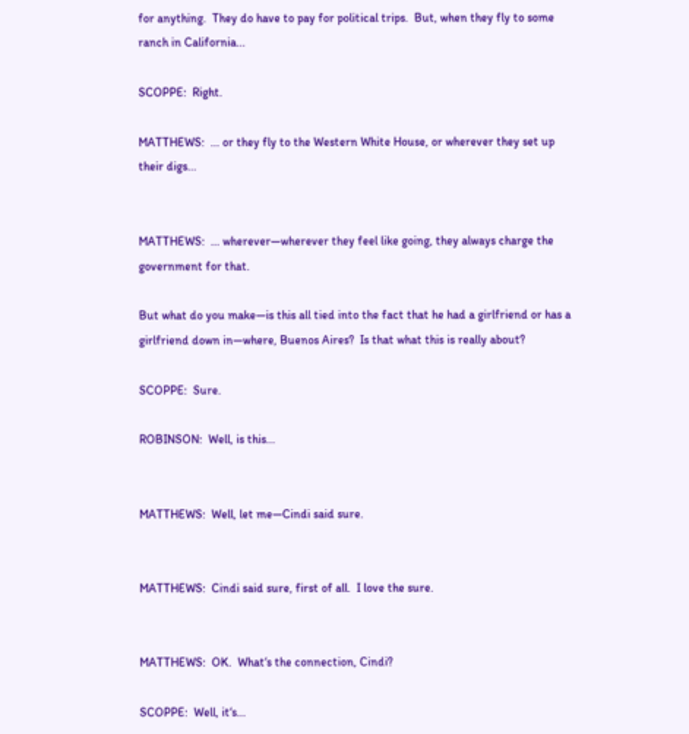for anything.  They do have to pay for political trips.  But, when they fly to some ranch in California...

SCOPPE:  Right.

MATTHEWS:  ... or they fly to the Western White House, or wherever they set up their digs...


MATTHEWS:  ... wherever—wherever they feel like going, they always charge the government for that.

But what do you make—is this all tied into the fact that he had a girlfriend or has a girlfriend down in—where, Buenos Aires?  Is that what this is really about?

SCOPPE:  Sure.

ROBINSON:  Well, is this...


MATTHEWS:  Well, let me—Cindi said sure.


MATTHEWS:  Cindi said sure, first of all.  I love the sure.


MATTHEWS:  OK.  What‘s the connection, Cindi?

SCOPPE:  Well, it‘s...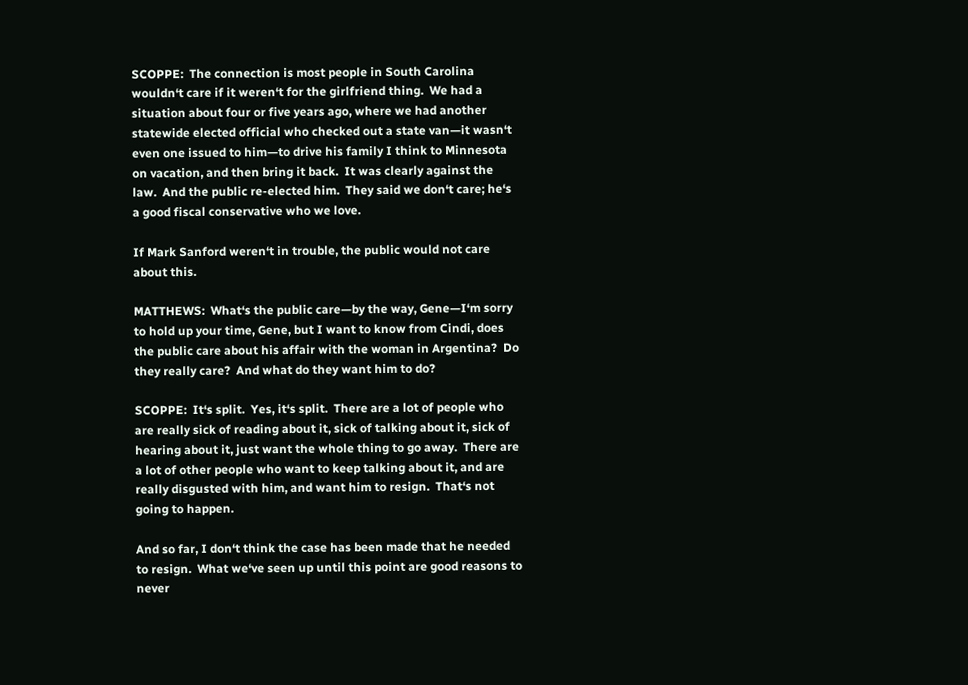SCOPPE:  The connection is most people in South Carolina wouldn‘t care if it weren‘t for the girlfriend thing.  We had a situation about four or five years ago, where we had another statewide elected official who checked out a state van—it wasn‘t even one issued to him—to drive his family I think to Minnesota on vacation, and then bring it back.  It was clearly against the law.  And the public re-elected him.  They said we don‘t care; he‘s a good fiscal conservative who we love.

If Mark Sanford weren‘t in trouble, the public would not care about this.

MATTHEWS:  What‘s the public care—by the way, Gene—I‘m sorry to hold up your time, Gene, but I want to know from Cindi, does the public care about his affair with the woman in Argentina?  Do they really care?  And what do they want him to do?

SCOPPE:  It‘s split.  Yes, it‘s split.  There are a lot of people who are really sick of reading about it, sick of talking about it, sick of hearing about it, just want the whole thing to go away.  There are a lot of other people who want to keep talking about it, and are really disgusted with him, and want him to resign.  That‘s not going to happen.

And so far, I don‘t think the case has been made that he needed to resign.  What we‘ve seen up until this point are good reasons to never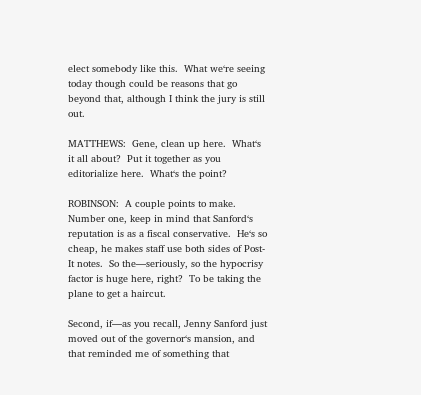elect somebody like this.  What we‘re seeing today though could be reasons that go beyond that, although I think the jury is still out.

MATTHEWS:  Gene, clean up here.  What‘s it all about?  Put it together as you editorialize here.  What‘s the point?

ROBINSON:  A couple points to make.  Number one, keep in mind that Sanford‘s reputation is as a fiscal conservative.  He‘s so cheap, he makes staff use both sides of Post-It notes.  So the—seriously, so the hypocrisy factor is huge here, right?  To be taking the plane to get a haircut.

Second, if—as you recall, Jenny Sanford just moved out of the governor‘s mansion, and that reminded me of something that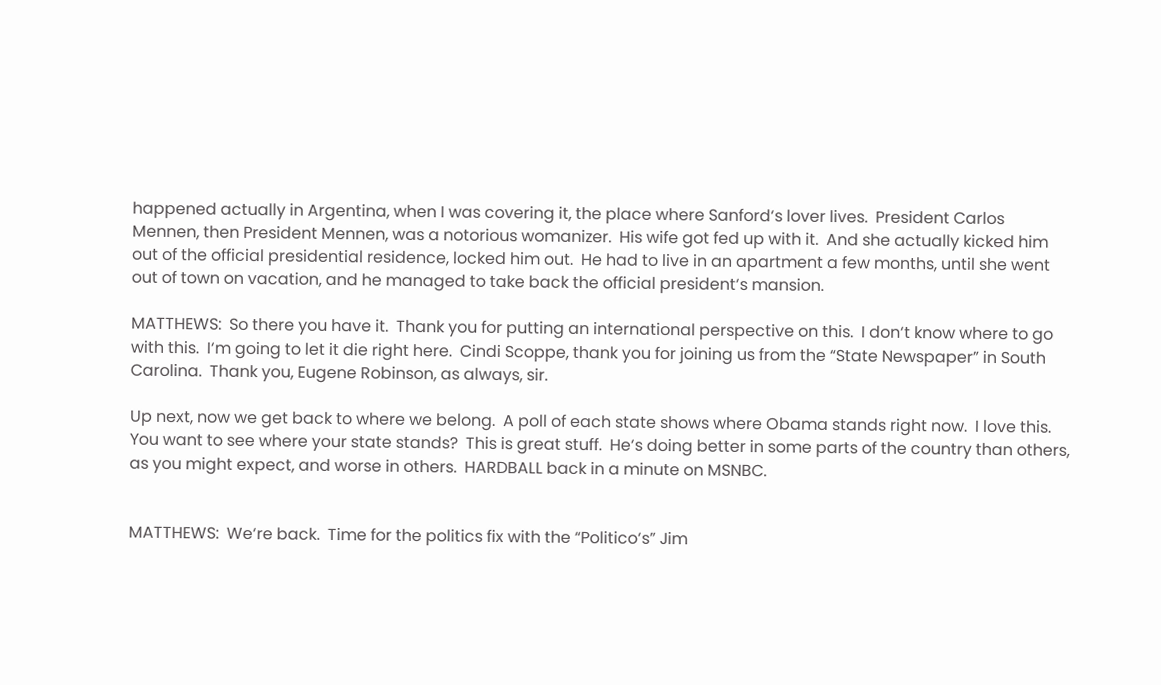happened actually in Argentina, when I was covering it, the place where Sanford‘s lover lives.  President Carlos Mennen, then President Mennen, was a notorious womanizer.  His wife got fed up with it.  And she actually kicked him out of the official presidential residence, locked him out.  He had to live in an apartment a few months, until she went out of town on vacation, and he managed to take back the official president‘s mansion.

MATTHEWS:  So there you have it.  Thank you for putting an international perspective on this.  I don‘t know where to go with this.  I‘m going to let it die right here.  Cindi Scoppe, thank you for joining us from the “State Newspaper” in South Carolina.  Thank you, Eugene Robinson, as always, sir.

Up next, now we get back to where we belong.  A poll of each state shows where Obama stands right now.  I love this.  You want to see where your state stands?  This is great stuff.  He‘s doing better in some parts of the country than others, as you might expect, and worse in others.  HARDBALL back in a minute on MSNBC.


MATTHEWS:  We‘re back.  Time for the politics fix with the “Politico‘s” Jim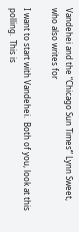Vandehei and the “Chicago Sun Times‘” Lynn Sweet, who also writes for

I want to start with Vandehei.  Both of you, look at this polling.  This is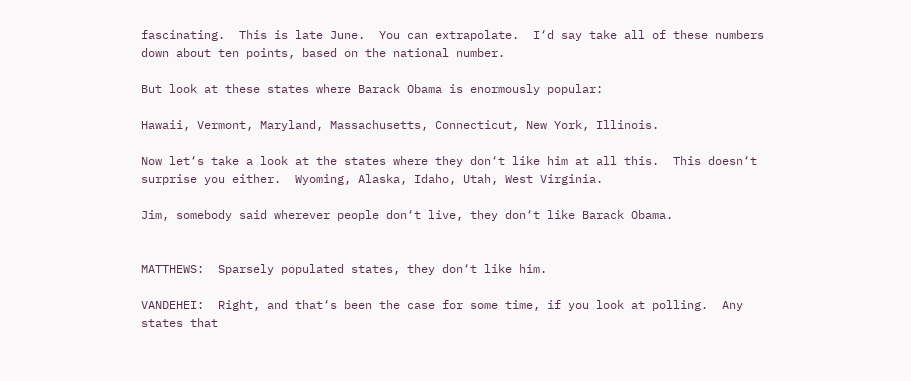fascinating.  This is late June.  You can extrapolate.  I‘d say take all of these numbers down about ten points, based on the national number.

But look at these states where Barack Obama is enormously popular:

Hawaii, Vermont, Maryland, Massachusetts, Connecticut, New York, Illinois.

Now let‘s take a look at the states where they don‘t like him at all this.  This doesn‘t surprise you either.  Wyoming, Alaska, Idaho, Utah, West Virginia.

Jim, somebody said wherever people don‘t live, they don‘t like Barack Obama.


MATTHEWS:  Sparsely populated states, they don‘t like him.

VANDEHEI:  Right, and that‘s been the case for some time, if you look at polling.  Any states that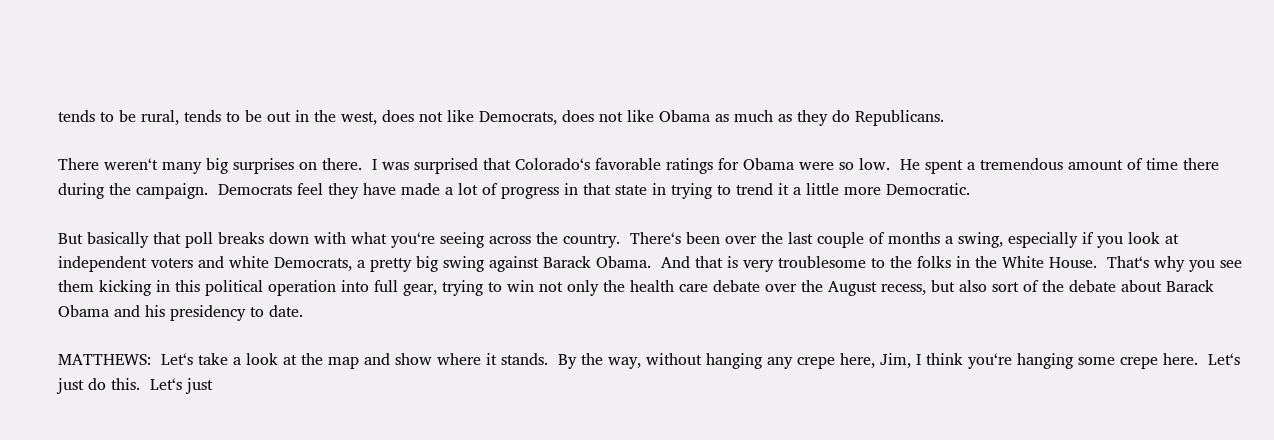tends to be rural, tends to be out in the west, does not like Democrats, does not like Obama as much as they do Republicans.

There weren‘t many big surprises on there.  I was surprised that Colorado‘s favorable ratings for Obama were so low.  He spent a tremendous amount of time there during the campaign.  Democrats feel they have made a lot of progress in that state in trying to trend it a little more Democratic.

But basically that poll breaks down with what you‘re seeing across the country.  There‘s been over the last couple of months a swing, especially if you look at independent voters and white Democrats, a pretty big swing against Barack Obama.  And that is very troublesome to the folks in the White House.  That‘s why you see them kicking in this political operation into full gear, trying to win not only the health care debate over the August recess, but also sort of the debate about Barack Obama and his presidency to date.

MATTHEWS:  Let‘s take a look at the map and show where it stands.  By the way, without hanging any crepe here, Jim, I think you‘re hanging some crepe here.  Let‘s just do this.  Let‘s just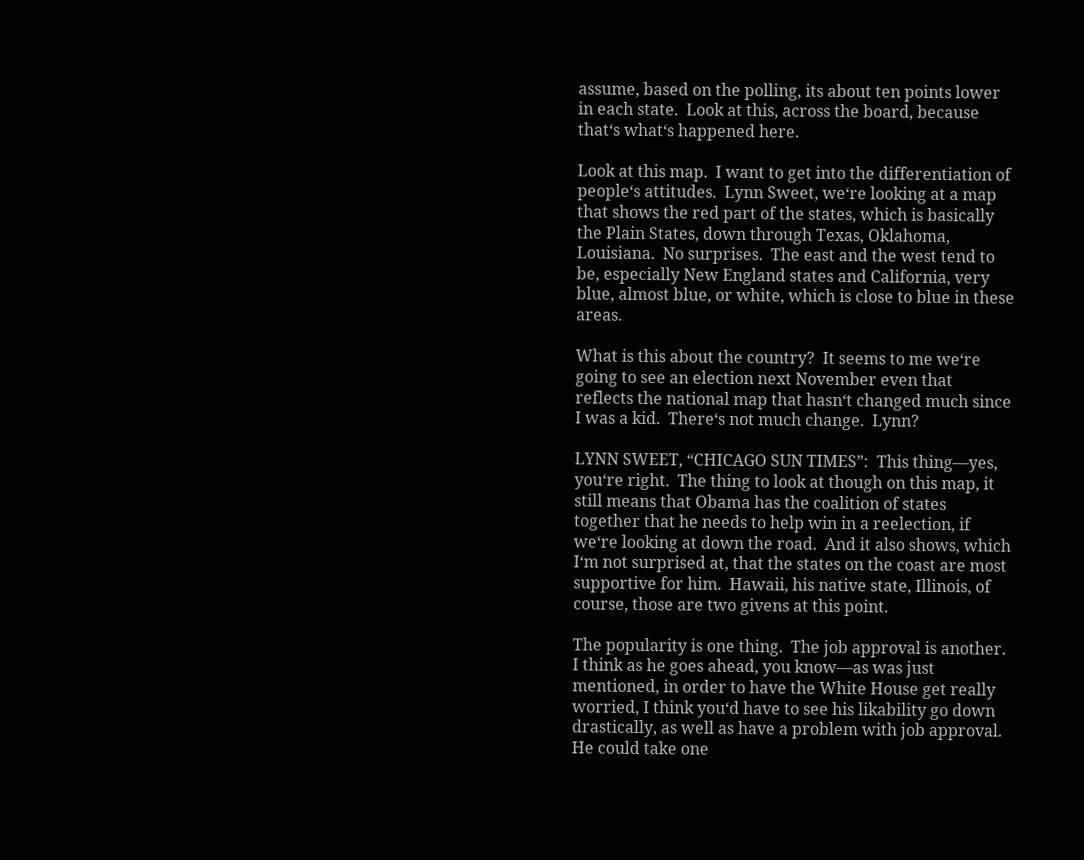assume, based on the polling, its about ten points lower in each state.  Look at this, across the board, because that‘s what‘s happened here.

Look at this map.  I want to get into the differentiation of people‘s attitudes.  Lynn Sweet, we‘re looking at a map that shows the red part of the states, which is basically the Plain States, down through Texas, Oklahoma, Louisiana.  No surprises.  The east and the west tend to be, especially New England states and California, very blue, almost blue, or white, which is close to blue in these areas.

What is this about the country?  It seems to me we‘re going to see an election next November even that reflects the national map that hasn‘t changed much since I was a kid.  There‘s not much change.  Lynn?

LYNN SWEET, “CHICAGO SUN TIMES”:  This thing—yes, you‘re right.  The thing to look at though on this map, it still means that Obama has the coalition of states together that he needs to help win in a reelection, if we‘re looking at down the road.  And it also shows, which I‘m not surprised at, that the states on the coast are most supportive for him.  Hawaii, his native state, Illinois, of course, those are two givens at this point.

The popularity is one thing.  The job approval is another.  I think as he goes ahead, you know—as was just mentioned, in order to have the White House get really worried, I think you‘d have to see his likability go down drastically, as well as have a problem with job approval.  He could take one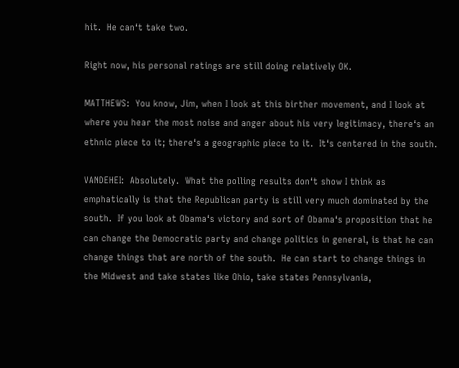hit.  He can‘t take two.

Right now, his personal ratings are still doing relatively OK.

MATTHEWS:  You know, Jim, when I look at this birther movement, and I look at where you hear the most noise and anger about his very legitimacy, there‘s an ethnic piece to it; there‘s a geographic piece to it.  It‘s centered in the south.

VANDEHEI:  Absolutely.  What the polling results don‘t show I think as emphatically is that the Republican party is still very much dominated by the south.  If you look at Obama‘s victory and sort of Obama‘s proposition that he can change the Democratic party and change politics in general, is that he can change things that are north of the south.  He can start to change things in the Midwest and take states like Ohio, take states Pennsylvania,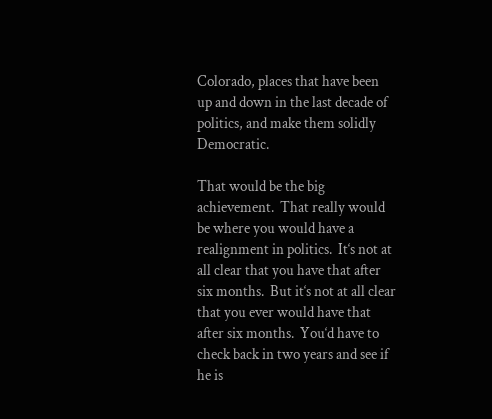Colorado, places that have been up and down in the last decade of politics, and make them solidly Democratic.

That would be the big achievement.  That really would be where you would have a realignment in politics.  It‘s not at all clear that you have that after six months.  But it‘s not at all clear that you ever would have that after six months.  You‘d have to check back in two years and see if he is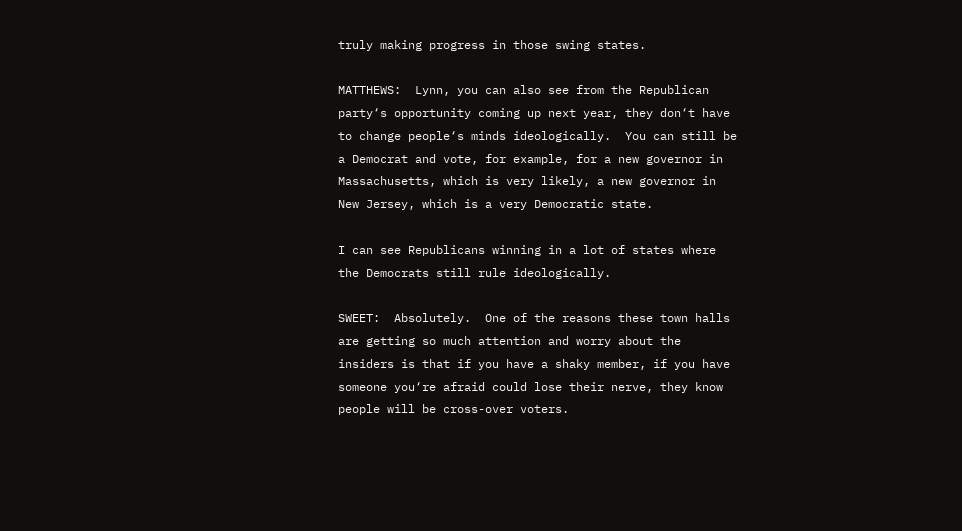truly making progress in those swing states.

MATTHEWS:  Lynn, you can also see from the Republican party‘s opportunity coming up next year, they don‘t have to change people‘s minds ideologically.  You can still be a Democrat and vote, for example, for a new governor in Massachusetts, which is very likely, a new governor in New Jersey, which is a very Democratic state.

I can see Republicans winning in a lot of states where the Democrats still rule ideologically.

SWEET:  Absolutely.  One of the reasons these town halls are getting so much attention and worry about the insiders is that if you have a shaky member, if you have someone you‘re afraid could lose their nerve, they know people will be cross-over voters.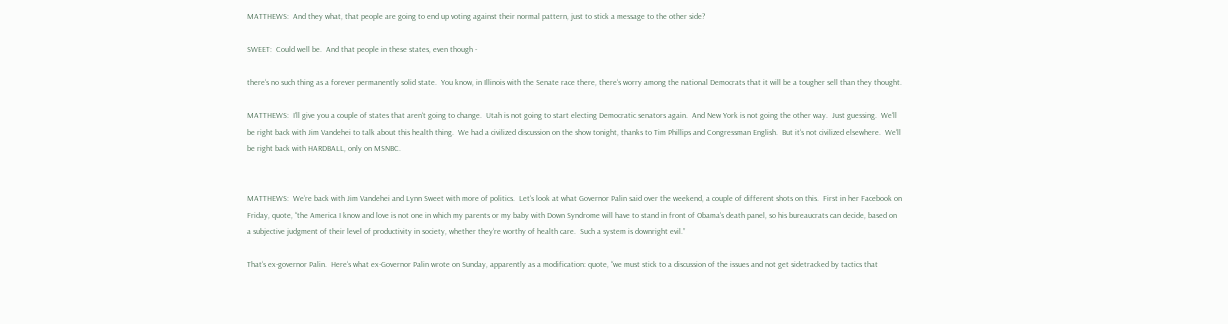MATTHEWS:  And they what, that people are going to end up voting against their normal pattern, just to stick a message to the other side?

SWEET:  Could well be.  And that people in these states, even though -

there‘s no such thing as a forever permanently solid state.  You know, in Illinois with the Senate race there, there‘s worry among the national Democrats that it will be a tougher sell than they thought.

MATTHEWS:  I‘ll give you a couple of states that aren‘t going to change.  Utah is not going to start electing Democratic senators again.  And New York is not going the other way.  Just guessing.  We‘ll be right back with Jim Vandehei to talk about this health thing.  We had a civilized discussion on the show tonight, thanks to Tim Phillips and Congressman English.  But it‘s not civilized elsewhere.  We‘ll be right back with HARDBALL, only on MSNBC.


MATTHEWS:  We‘re back with Jim Vandehei and Lynn Sweet with more of politics.  Let‘s look at what Governor Palin said over the weekend, a couple of different shots on this.  First in her Facebook on Friday, quote, “the America I know and love is not one in which my parents or my baby with Down Syndrome will have to stand in front of Obama‘s death panel, so his bureaucrats can decide, based on a subjective judgment of their level of productivity in society, whether they‘re worthy of health care.  Such a system is downright evil.”

That‘s ex-governor Palin.  Here‘s what ex-Governor Palin wrote on Sunday, apparently as a modification: quote, “we must stick to a discussion of the issues and not get sidetracked by tactics that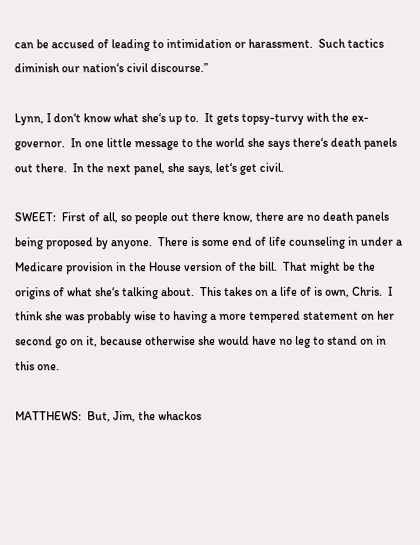can be accused of leading to intimidation or harassment.  Such tactics diminish our nation‘s civil discourse.”

Lynn, I don‘t know what she‘s up to.  It gets topsy-turvy with the ex-governor.  In one little message to the world she says there‘s death panels out there.  In the next panel, she says, let‘s get civil.

SWEET:  First of all, so people out there know, there are no death panels being proposed by anyone.  There is some end of life counseling in under a Medicare provision in the House version of the bill.  That might be the origins of what she‘s talking about.  This takes on a life of is own, Chris.  I think she was probably wise to having a more tempered statement on her second go on it, because otherwise she would have no leg to stand on in this one.

MATTHEWS:  But, Jim, the whackos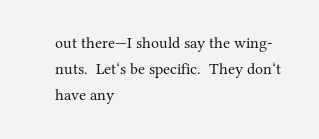out there—I should say the wing-nuts.  Let‘s be specific.  They don‘t have any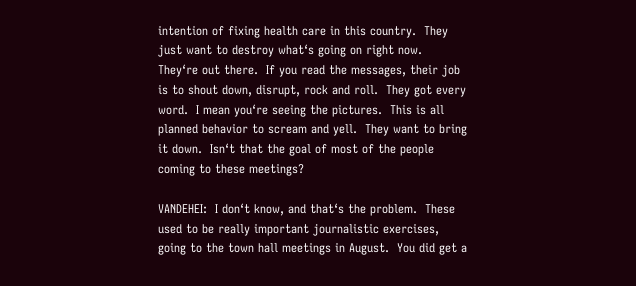intention of fixing health care in this country.  They just want to destroy what‘s going on right now.  They‘re out there.  If you read the messages, their job is to shout down, disrupt, rock and roll.  They got every word.  I mean you‘re seeing the pictures.  This is all planned behavior to scream and yell.  They want to bring it down.  Isn‘t that the goal of most of the people coming to these meetings?

VANDEHEI:  I don‘t know, and that‘s the problem.  These used to be really important journalistic exercises, going to the town hall meetings in August.  You did get a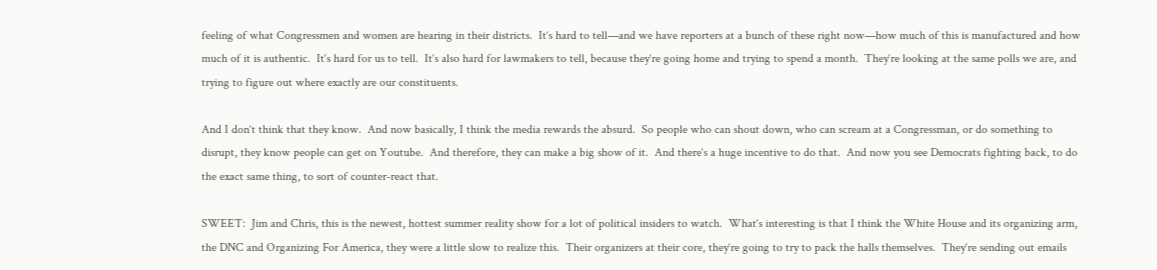feeling of what Congressmen and women are hearing in their districts.  It‘s hard to tell—and we have reporters at a bunch of these right now—how much of this is manufactured and how much of it is authentic.  It‘s hard for us to tell.  It‘s also hard for lawmakers to tell, because they‘re going home and trying to spend a month.  They‘re looking at the same polls we are, and trying to figure out where exactly are our constituents.

And I don‘t think that they know.  And now basically, I think the media rewards the absurd.  So people who can shout down, who can scream at a Congressman, or do something to disrupt, they know people can get on Youtube.  And therefore, they can make a big show of it.  And there‘s a huge incentive to do that.  And now you see Democrats fighting back, to do the exact same thing, to sort of counter-react that.

SWEET:  Jim and Chris, this is the newest, hottest summer reality show for a lot of political insiders to watch.  What‘s interesting is that I think the White House and its organizing arm, the DNC and Organizing For America, they were a little slow to realize this.  Their organizers at their core, they‘re going to try to pack the halls themselves.  They‘re sending out emails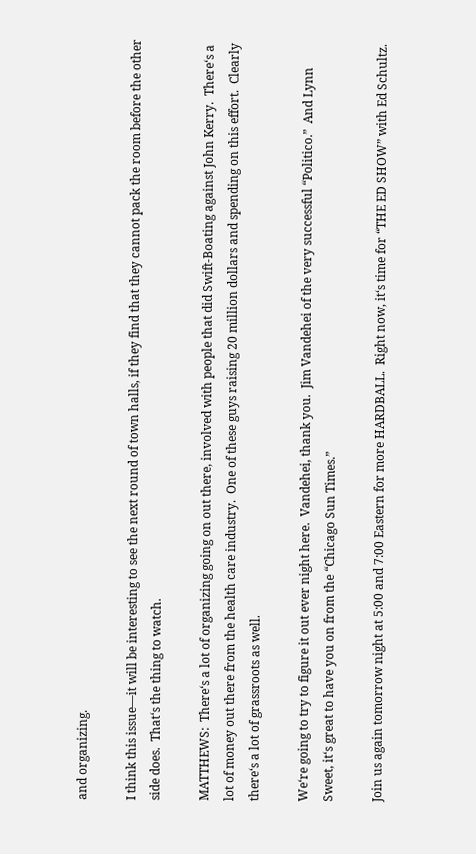and organizing.

I think this issue—it will be interesting to see the next round of town halls, if they find that they cannot pack the room before the other side does.  That‘s the thing to watch.

MATTHEWS:  There‘s a lot of organizing going on out there, involved with people that did Swift-Boating against John Kerry.  There‘s a lot of money out there from the health care industry.  One of these guys raising 20 million dollars and spending on this effort.  Clearly there‘s a lot of grassroots as well.

We‘re going to try to figure it out ever night here.  Vandehei, thank you.  Jim Vandehei of the very successful “Politico.”  And Lynn Sweet, it‘s great to have you on from the “Chicago Sun Times.”

Join us again tomorrow night at 5:00 and 7:00 Eastern for more HARDBALL.  Right now, it‘s time for “THE ED SHOW” with Ed Schultz.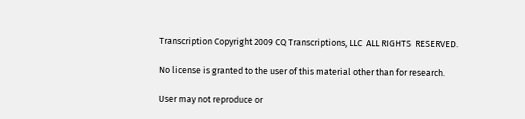Transcription Copyright 2009 CQ Transcriptions, LLC  ALL RIGHTS  RESERVED.

No license is granted to the user of this material other than for research.

User may not reproduce or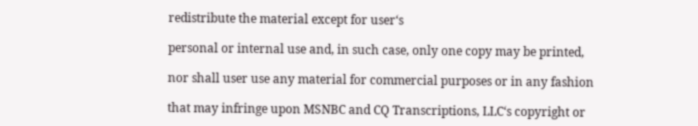redistribute the material except for user‘s

personal or internal use and, in such case, only one copy may be printed,

nor shall user use any material for commercial purposes or in any fashion

that may infringe upon MSNBC and CQ Transcriptions, LLC‘s copyright or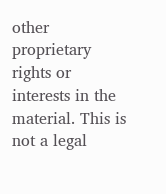other proprietary rights or interests in the material. This is not a legal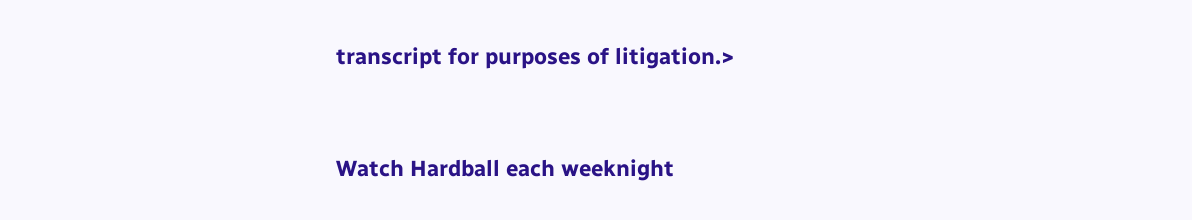transcript for purposes of litigation.>


Watch Hardball each weeknight